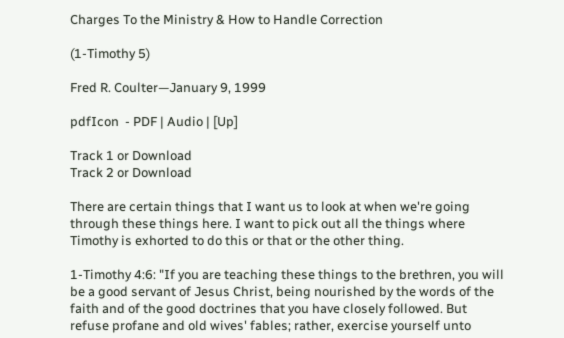Charges To the Ministry & How to Handle Correction

(1-Timothy 5)

Fred R. Coulter—January 9, 1999

pdfIcon  - PDF | Audio | [Up]

Track 1 or Download
Track 2 or Download

There are certain things that I want us to look at when we're going through these things here. I want to pick out all the things where Timothy is exhorted to do this or that or the other thing.

1-Timothy 4:6: "If you are teaching these things to the brethren, you will be a good servant of Jesus Christ, being nourished by the words of the faith and of the good doctrines that you have closely followed. But refuse profane and old wives' fables; rather, exercise yourself unto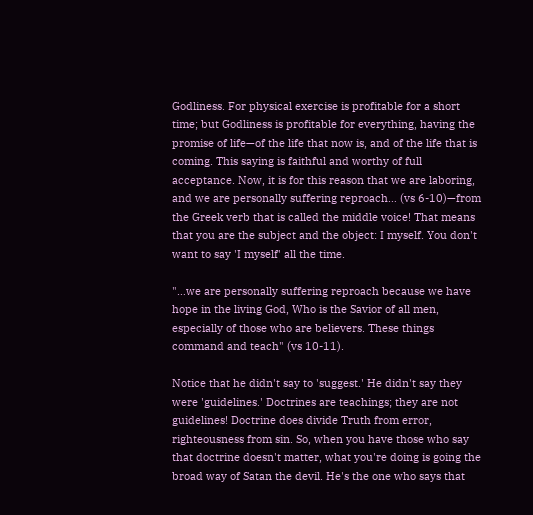Godliness. For physical exercise is profitable for a short time; but Godliness is profitable for everything, having the promise of life—of the life that now is, and of the life that is coming. This saying is faithful and worthy of full acceptance. Now, it is for this reason that we are laboring, and we are personally suffering reproach… (vs 6-10)—from the Greek verb that is called the middle voice! That means that you are the subject and the object: I myself. You don't want to say 'I myself' all the time.

"…we are personally suffering reproach because we have hope in the living God, Who is the Savior of all men, especially of those who are believers. These things command and teach" (vs 10-11).

Notice that he didn't say to 'suggest.' He didn't say they were 'guidelines.' Doctrines are teachings; they are not guidelines! Doctrine does divide Truth from error, righteousness from sin. So, when you have those who say that doctrine doesn't matter, what you're doing is going the broad way of Satan the devil. He's the one who says that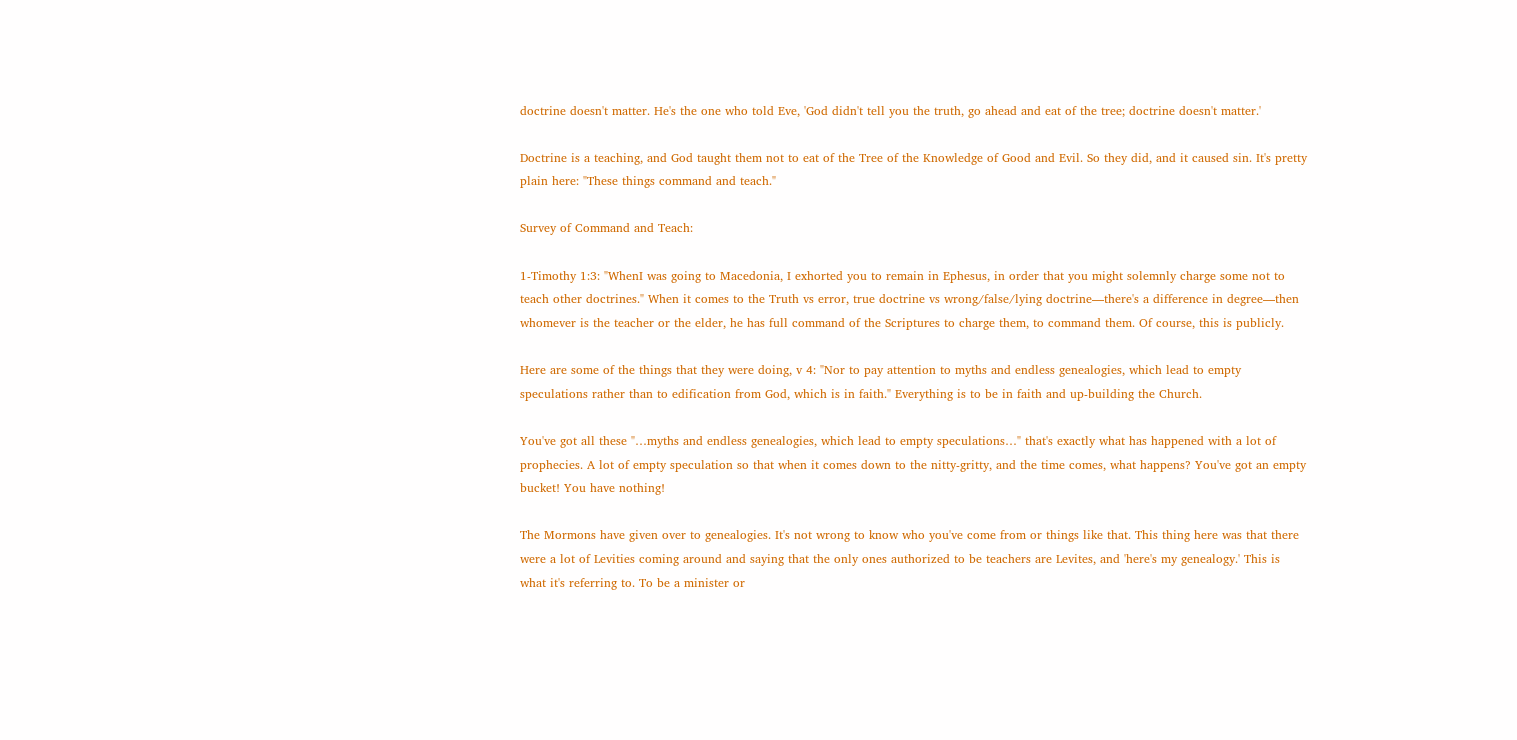doctrine doesn't matter. He's the one who told Eve, 'God didn't tell you the truth, go ahead and eat of the tree; doctrine doesn't matter.'

Doctrine is a teaching, and God taught them not to eat of the Tree of the Knowledge of Good and Evil. So they did, and it caused sin. It's pretty plain here: "These things command and teach."

Survey of Command and Teach:

1-Timothy 1:3: "WhenI was going to Macedonia, I exhorted you to remain in Ephesus, in order that you might solemnly charge some not to teach other doctrines." When it comes to the Truth vs error, true doctrine vs wrong/false/lying doctrine—there's a difference in degree—then whomever is the teacher or the elder, he has full command of the Scriptures to charge them, to command them. Of course, this is publicly.

Here are some of the things that they were doing, v 4: "Nor to pay attention to myths and endless genealogies, which lead to empty speculations rather than to edification from God, which is in faith." Everything is to be in faith and up-building the Church.

You've got all these "…myths and endless genealogies, which lead to empty speculations…" that's exactly what has happened with a lot of prophecies. A lot of empty speculation so that when it comes down to the nitty-gritty, and the time comes, what happens? You've got an empty bucket! You have nothing!

The Mormons have given over to genealogies. It's not wrong to know who you've come from or things like that. This thing here was that there were a lot of Levities coming around and saying that the only ones authorized to be teachers are Levites, and 'here's my genealogy.' This is what it's referring to. To be a minister or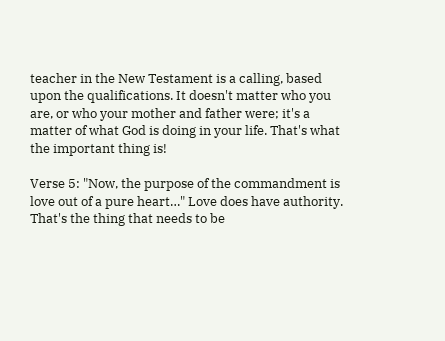teacher in the New Testament is a calling, based upon the qualifications. It doesn't matter who you are, or who your mother and father were; it's a matter of what God is doing in your life. That's what the important thing is!

Verse 5: "Now, the purpose of the commandment is love out of a pure heart…" Love does have authority. That's the thing that needs to be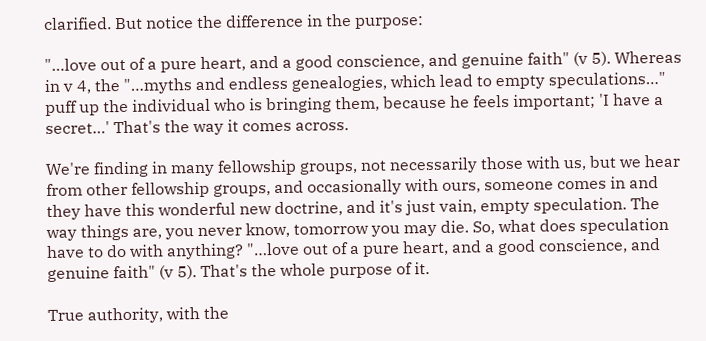clarified. But notice the difference in the purpose:

"…love out of a pure heart, and a good conscience, and genuine faith" (v 5). Whereas in v 4, the "…myths and endless genealogies, which lead to empty speculations…" puff up the individual who is bringing them, because he feels important; 'I have a secret…' That's the way it comes across.

We're finding in many fellowship groups, not necessarily those with us, but we hear from other fellowship groups, and occasionally with ours, someone comes in and they have this wonderful new doctrine, and it's just vain, empty speculation. The way things are, you never know, tomorrow you may die. So, what does speculation have to do with anything? "…love out of a pure heart, and a good conscience, and genuine faith" (v 5). That's the whole purpose of it.

True authority, with the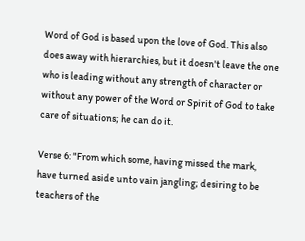Word of God is based upon the love of God. This also does away with hierarchies, but it doesn't leave the one who is leading without any strength of character or without any power of the Word or Spirit of God to take care of situations; he can do it.

Verse 6: "From which some, having missed the mark, have turned aside unto vain jangling; desiring to be teachers of the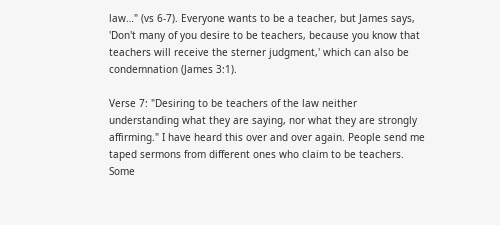law…" (vs 6-7). Everyone wants to be a teacher, but James says, 'Don't many of you desire to be teachers, because you know that teachers will receive the sterner judgment,' which can also be condemnation (James 3:1).

Verse 7: "Desiring to be teachers of the law neither understanding what they are saying, nor what they are strongly affirming." I have heard this over and over again. People send me taped sermons from different ones who claim to be teachers. Some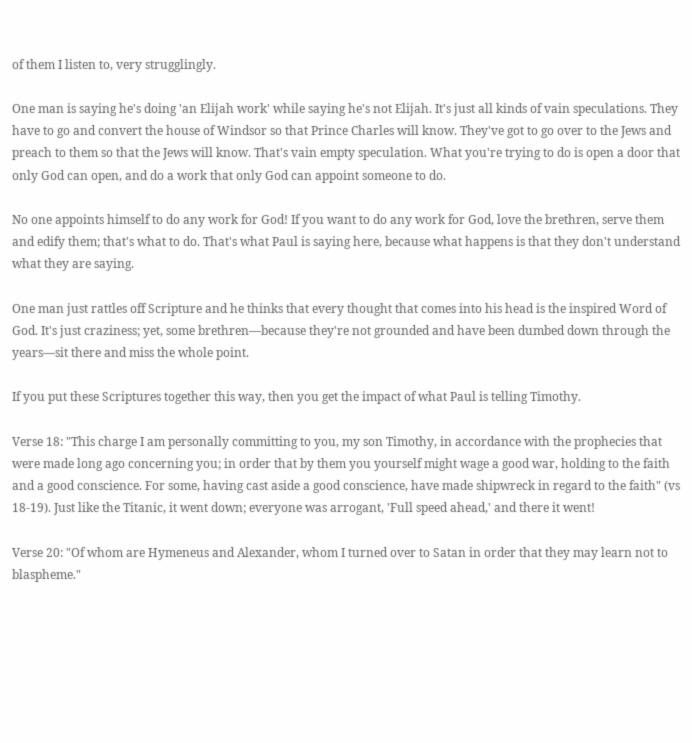of them I listen to, very strugglingly.

One man is saying he's doing 'an Elijah work' while saying he's not Elijah. It's just all kinds of vain speculations. They have to go and convert the house of Windsor so that Prince Charles will know. They've got to go over to the Jews and preach to them so that the Jews will know. That's vain empty speculation. What you're trying to do is open a door that only God can open, and do a work that only God can appoint someone to do.

No one appoints himself to do any work for God! If you want to do any work for God, love the brethren, serve them and edify them; that's what to do. That's what Paul is saying here, because what happens is that they don't understand what they are saying.

One man just rattles off Scripture and he thinks that every thought that comes into his head is the inspired Word of God. It's just craziness; yet, some brethren—because they're not grounded and have been dumbed down through the years—sit there and miss the whole point.

If you put these Scriptures together this way, then you get the impact of what Paul is telling Timothy.

Verse 18: "This charge I am personally committing to you, my son Timothy, in accordance with the prophecies that were made long ago concerning you; in order that by them you yourself might wage a good war, holding to the faith and a good conscience. For some, having cast aside a good conscience, have made shipwreck in regard to the faith" (vs 18-19). Just like the Titanic, it went down; everyone was arrogant, 'Full speed ahead,' and there it went!

Verse 20: "Of whom are Hymeneus and Alexander, whom I turned over to Satan in order that they may learn not to blaspheme."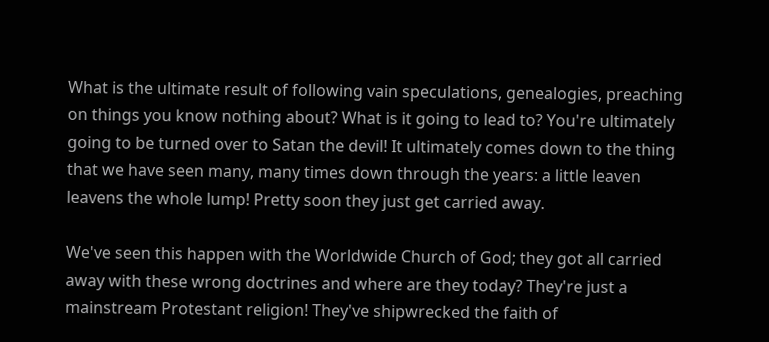What is the ultimate result of following vain speculations, genealogies, preaching on things you know nothing about? What is it going to lead to? You're ultimately going to be turned over to Satan the devil! It ultimately comes down to the thing that we have seen many, many times down through the years: a little leaven leavens the whole lump! Pretty soon they just get carried away.

We've seen this happen with the Worldwide Church of God; they got all carried away with these wrong doctrines and where are they today? They're just a mainstream Protestant religion! They've shipwrecked the faith of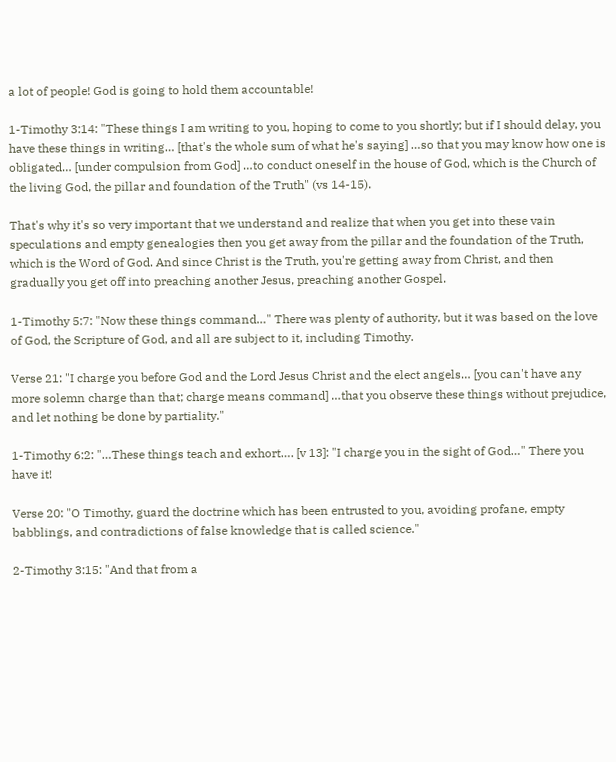a lot of people! God is going to hold them accountable!

1-Timothy 3:14: "These things I am writing to you, hoping to come to you shortly; but if I should delay, you have these things in writing… [that's the whole sum of what he's saying] …so that you may know how one is obligated… [under compulsion from God] …to conduct oneself in the house of God, which is the Church of the living God, the pillar and foundation of the Truth" (vs 14-15).

That's why it's so very important that we understand and realize that when you get into these vain speculations and empty genealogies then you get away from the pillar and the foundation of the Truth, which is the Word of God. And since Christ is the Truth, you're getting away from Christ, and then gradually you get off into preaching another Jesus, preaching another Gospel.

1-Timothy 5:7: "Now these things command…" There was plenty of authority, but it was based on the love of God, the Scripture of God, and all are subject to it, including Timothy.

Verse 21: "I charge you before God and the Lord Jesus Christ and the elect angels… [you can't have any more solemn charge than that; charge means command] …that you observe these things without prejudice, and let nothing be done by partiality."

1-Timothy 6:2: "…These things teach and exhort…. [v 13]: "I charge you in the sight of God…" There you have it!

Verse 20: "O Timothy, guard the doctrine which has been entrusted to you, avoiding profane, empty babblings, and contradictions of false knowledge that is called science."

2-Timothy 3:15: "And that from a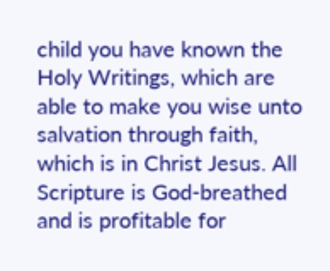child you have known the Holy Writings, which are able to make you wise unto salvation through faith, which is in Christ Jesus. All Scripture is God-breathed and is profitable for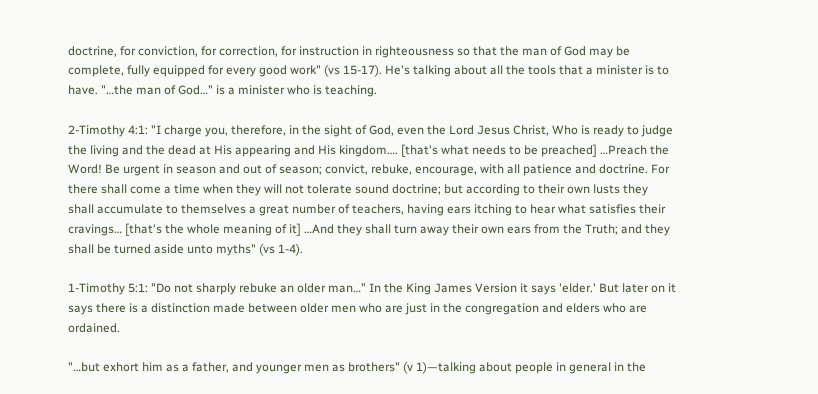doctrine, for conviction, for correction, for instruction in righteousness so that the man of God may be complete, fully equipped for every good work" (vs 15-17). He's talking about all the tools that a minister is to have. "…the man of God…" is a minister who is teaching.

2-Timothy 4:1: "I charge you, therefore, in the sight of God, even the Lord Jesus Christ, Who is ready to judge the living and the dead at His appearing and His kingdom…. [that's what needs to be preached] …Preach the Word! Be urgent in season and out of season; convict, rebuke, encourage, with all patience and doctrine. For there shall come a time when they will not tolerate sound doctrine; but according to their own lusts they shall accumulate to themselves a great number of teachers, having ears itching to hear what satisfies their cravings… [that's the whole meaning of it] …And they shall turn away their own ears from the Truth; and they shall be turned aside unto myths" (vs 1-4).

1-Timothy 5:1: "Do not sharply rebuke an older man…" In the King James Version it says 'elder.' But later on it says there is a distinction made between older men who are just in the congregation and elders who are ordained.

"…but exhort him as a father, and younger men as brothers" (v 1)—talking about people in general in the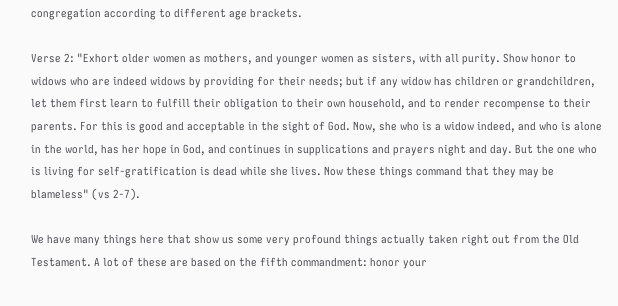congregation according to different age brackets.

Verse 2: "Exhort older women as mothers, and younger women as sisters, with all purity. Show honor to widows who are indeed widows by providing for their needs; but if any widow has children or grandchildren, let them first learn to fulfill their obligation to their own household, and to render recompense to their parents. For this is good and acceptable in the sight of God. Now, she who is a widow indeed, and who is alone in the world, has her hope in God, and continues in supplications and prayers night and day. But the one who is living for self-gratification is dead while she lives. Now these things command that they may be blameless" (vs 2-7).

We have many things here that show us some very profound things actually taken right out from the Old Testament. A lot of these are based on the fifth commandment: honor your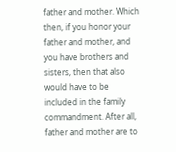father and mother. Which then, if you honor your father and mother, and you have brothers and sisters, then that also would have to be included in the family commandment. After all, father and mother are to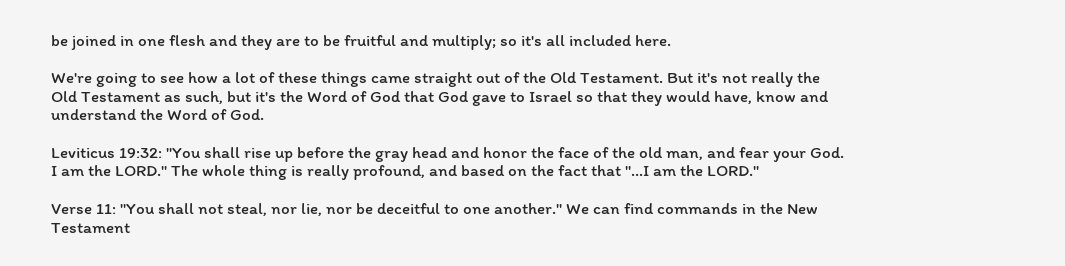be joined in one flesh and they are to be fruitful and multiply; so it's all included here.

We're going to see how a lot of these things came straight out of the Old Testament. But it's not really the Old Testament as such, but it's the Word of God that God gave to Israel so that they would have, know and understand the Word of God.

Leviticus 19:32: "You shall rise up before the gray head and honor the face of the old man, and fear your God. I am the LORD." The whole thing is really profound, and based on the fact that "…I am the LORD."

Verse 11: "You shall not steal, nor lie, nor be deceitful to one another." We can find commands in the New Testament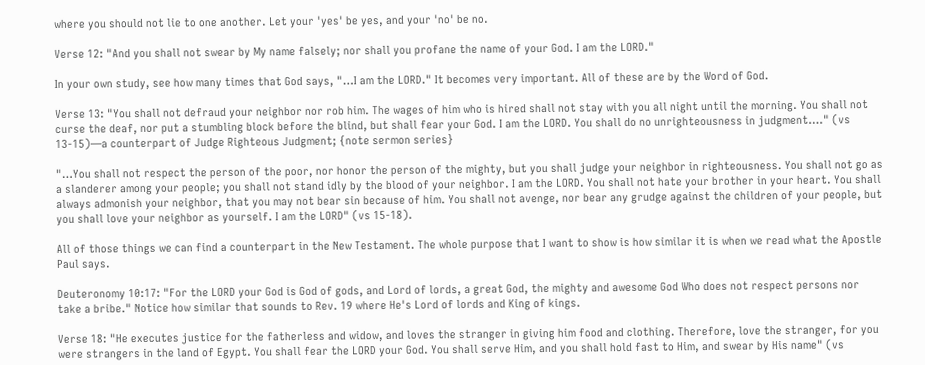where you should not lie to one another. Let your 'yes' be yes, and your 'no' be no.

Verse 12: "And you shall not swear by My name falsely; nor shall you profane the name of your God. I am the LORD."

In your own study, see how many times that God says, "…I am the LORD." It becomes very important. All of these are by the Word of God.

Verse 13: "You shall not defraud your neighbor nor rob him. The wages of him who is hired shall not stay with you all night until the morning. You shall not curse the deaf, nor put a stumbling block before the blind, but shall fear your God. I am the LORD. You shall do no unrighteousness in judgment…." (vs 13-15)—a counterpart of Judge Righteous Judgment; {note sermon series}

"…You shall not respect the person of the poor, nor honor the person of the mighty, but you shall judge your neighbor in righteousness. You shall not go as a slanderer among your people; you shall not stand idly by the blood of your neighbor. I am the LORD. You shall not hate your brother in your heart. You shall always admonish your neighbor, that you may not bear sin because of him. You shall not avenge, nor bear any grudge against the children of your people, but you shall love your neighbor as yourself. I am the LORD" (vs 15-18).

All of those things we can find a counterpart in the New Testament. The whole purpose that I want to show is how similar it is when we read what the Apostle Paul says.

Deuteronomy 10:17: "For the LORD your God is God of gods, and Lord of lords, a great God, the mighty and awesome God Who does not respect persons nor take a bribe." Notice how similar that sounds to Rev. 19 where He's Lord of lords and King of kings.

Verse 18: "He executes justice for the fatherless and widow, and loves the stranger in giving him food and clothing. Therefore, love the stranger, for you were strangers in the land of Egypt. You shall fear the LORD your God. You shall serve Him, and you shall hold fast to Him, and swear by His name" (vs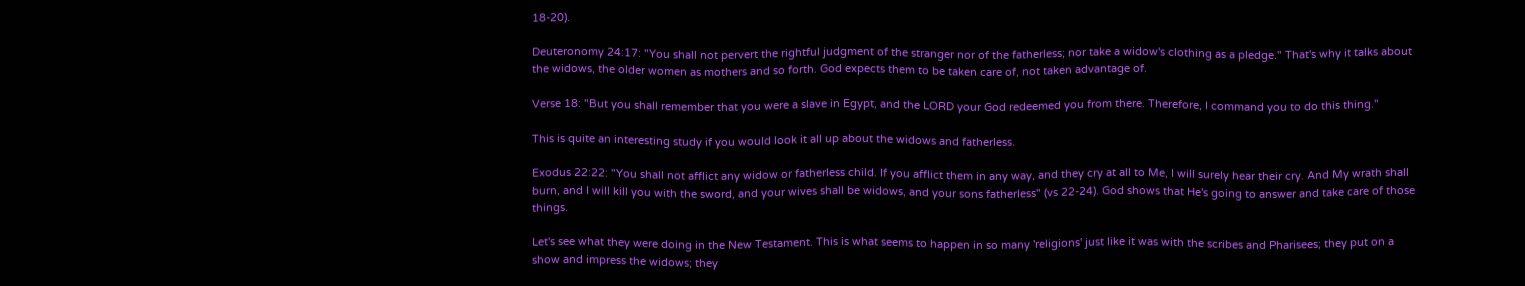18-20).

Deuteronomy 24:17: "You shall not pervert the rightful judgment of the stranger nor of the fatherless; nor take a widow's clothing as a pledge." That's why it talks about the widows, the older women as mothers and so forth. God expects them to be taken care of, not taken advantage of.

Verse 18: "But you shall remember that you were a slave in Egypt, and the LORD your God redeemed you from there. Therefore, I command you to do this thing."

This is quite an interesting study if you would look it all up about the widows and fatherless.

Exodus 22:22: "You shall not afflict any widow or fatherless child. If you afflict them in any way, and they cry at all to Me, I will surely hear their cry. And My wrath shall burn, and I will kill you with the sword, and your wives shall be widows, and your sons fatherless" (vs 22-24). God shows that He's going to answer and take care of those things.

Let's see what they were doing in the New Testament. This is what seems to happen in so many 'religions' just like it was with the scribes and Pharisees; they put on a show and impress the widows; they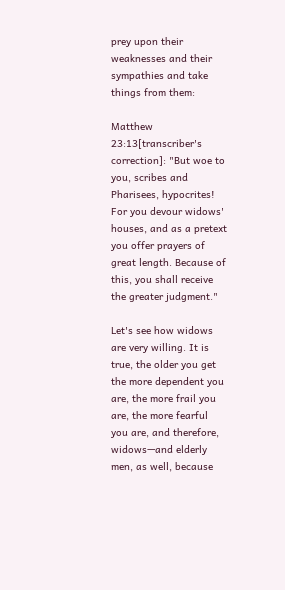prey upon their weaknesses and their sympathies and take things from them:

Matthew 23:13[transcriber's correction]: "But woe to you, scribes and Pharisees, hypocrites! For you devour widows' houses, and as a pretext you offer prayers of great length. Because of this, you shall receive the greater judgment."

Let's see how widows are very willing. It is true, the older you get the more dependent you are, the more frail you are, the more fearful you are, and therefore, widows—and elderly men, as well, because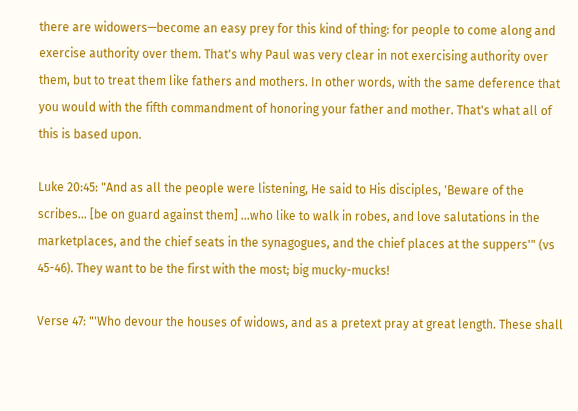there are widowers—become an easy prey for this kind of thing: for people to come along and exercise authority over them. That's why Paul was very clear in not exercising authority over them, but to treat them like fathers and mothers. In other words, with the same deference that you would with the fifth commandment of honoring your father and mother. That's what all of this is based upon.

Luke 20:45: "And as all the people were listening, He said to His disciples, 'Beware of the scribes… [be on guard against them] …who like to walk in robes, and love salutations in the marketplaces, and the chief seats in the synagogues, and the chief places at the suppers'" (vs 45-46). They want to be the first with the most; big mucky-mucks!

Verse 47: "'Who devour the houses of widows, and as a pretext pray at great length. These shall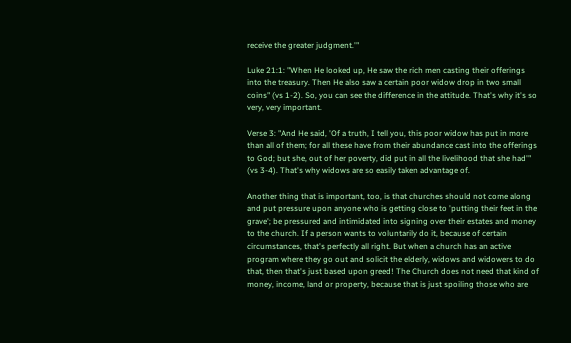receive the greater judgment.'"

Luke 21:1: "When He looked up, He saw the rich men casting their offerings into the treasury. Then He also saw a certain poor widow drop in two small coins" (vs 1-2). So, you can see the difference in the attitude. That's why it's so very, very important.

Verse 3: "And He said, 'Of a truth, I tell you, this poor widow has put in more than all of them; for all these have from their abundance cast into the offerings to God; but she, out of her poverty, did put in all the livelihood that she had'" (vs 3-4). That's why widows are so easily taken advantage of.

Another thing that is important, too, is that churches should not come along and put pressure upon anyone who is getting close to 'putting their feet in the grave'; be pressured and intimidated into signing over their estates and money to the church. If a person wants to voluntarily do it, because of certain circumstances, that's perfectly all right. But when a church has an active program where they go out and solicit the elderly, widows and widowers to do that, then that's just based upon greed! The Church does not need that kind of money, income, land or property, because that is just spoiling those who are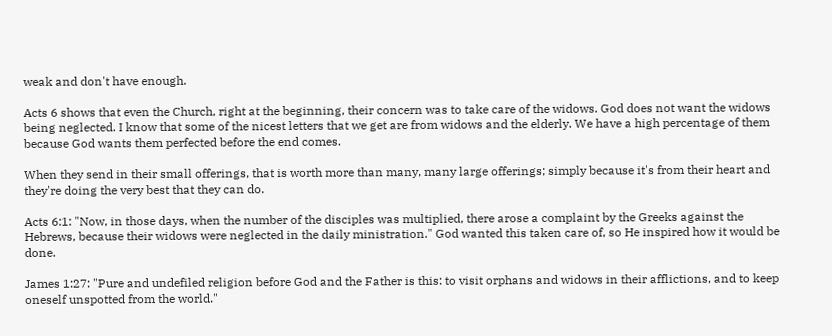weak and don't have enough.

Acts 6 shows that even the Church, right at the beginning, their concern was to take care of the widows. God does not want the widows being neglected. I know that some of the nicest letters that we get are from widows and the elderly. We have a high percentage of them because God wants them perfected before the end comes.

When they send in their small offerings, that is worth more than many, many large offerings; simply because it's from their heart and they're doing the very best that they can do.

Acts 6:1: "Now, in those days, when the number of the disciples was multiplied, there arose a complaint by the Greeks against the Hebrews, because their widows were neglected in the daily ministration." God wanted this taken care of, so He inspired how it would be done.

James 1:27: "Pure and undefiled religion before God and the Father is this: to visit orphans and widows in their afflictions, and to keep oneself unspotted from the world."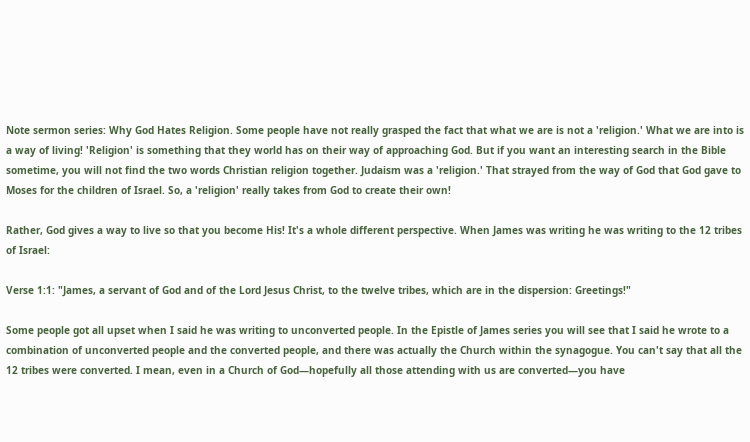Note sermon series: Why God Hates Religion. Some people have not really grasped the fact that what we are is not a 'religion.' What we are into is a way of living! 'Religion' is something that they world has on their way of approaching God. But if you want an interesting search in the Bible sometime, you will not find the two words Christian religion together. Judaism was a 'religion.' That strayed from the way of God that God gave to Moses for the children of Israel. So, a 'religion' really takes from God to create their own!

Rather, God gives a way to live so that you become His! It's a whole different perspective. When James was writing he was writing to the 12 tribes of Israel:

Verse 1:1: "James, a servant of God and of the Lord Jesus Christ, to the twelve tribes, which are in the dispersion: Greetings!"

Some people got all upset when I said he was writing to unconverted people. In the Epistle of James series you will see that I said he wrote to a combination of unconverted people and the converted people, and there was actually the Church within the synagogue. You can't say that all the 12 tribes were converted. I mean, even in a Church of God—hopefully all those attending with us are converted—you have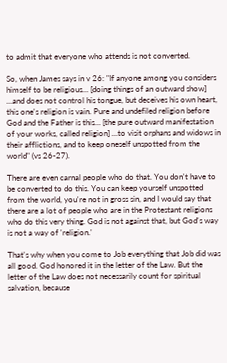to admit that everyone who attends is not converted.

So, when James says in v 26: "If anyone among you considers himself to be religious… [doing things of an outward show] …and does not control his tongue, but deceives his own heart, this one's religion is vain. Pure and undefiled religion before God and the Father is this… [the pure outward manifestation of your works, called religion] …to visit orphans and widows in their afflictions, and to keep oneself unspotted from the world" (vs 26-27).

There are even carnal people who do that. You don't have to be converted to do this. You can keep yourself unspotted from the world, you're not in gross sin, and I would say that there are a lot of people who are in the Protestant religions who do this very thing. God is not against that, but God's way is not a way of 'religion.'

That's why when you come to Job everything that Job did was all good. God honored it in the letter of the Law. But the letter of the Law does not necessarily count for spiritual salvation, because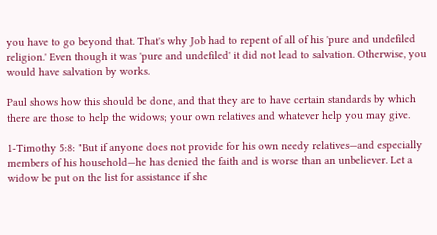you have to go beyond that. That's why Job had to repent of all of his 'pure and undefiled religion.' Even though it was 'pure and undefiled' it did not lead to salvation. Otherwise, you would have salvation by works.

Paul shows how this should be done, and that they are to have certain standards by which there are those to help the widows; your own relatives and whatever help you may give.

1-Timothy 5:8: "But if anyone does not provide for his own needy relatives—and especially members of his household—he has denied the faith and is worse than an unbeliever. Let a widow be put on the list for assistance if she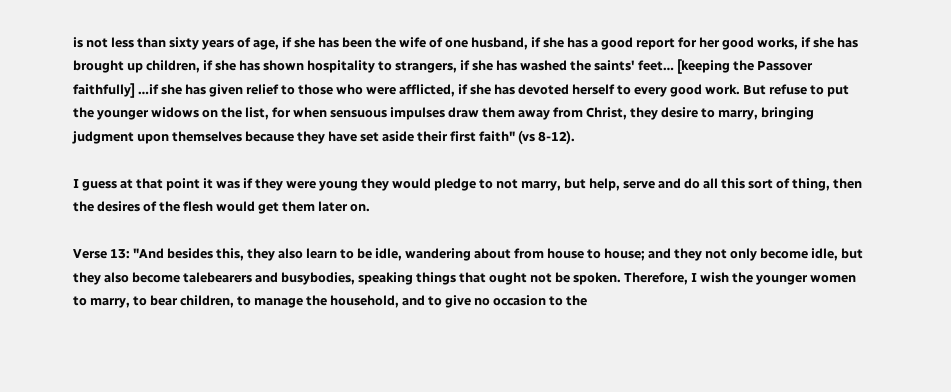is not less than sixty years of age, if she has been the wife of one husband, if she has a good report for her good works, if she has brought up children, if she has shown hospitality to strangers, if she has washed the saints' feet… [keeping the Passover faithfully] …if she has given relief to those who were afflicted, if she has devoted herself to every good work. But refuse to put the younger widows on the list, for when sensuous impulses draw them away from Christ, they desire to marry, bringing judgment upon themselves because they have set aside their first faith" (vs 8-12).

I guess at that point it was if they were young they would pledge to not marry, but help, serve and do all this sort of thing, then the desires of the flesh would get them later on.

Verse 13: "And besides this, they also learn to be idle, wandering about from house to house; and they not only become idle, but they also become talebearers and busybodies, speaking things that ought not be spoken. Therefore, I wish the younger women to marry, to bear children, to manage the household, and to give no occasion to the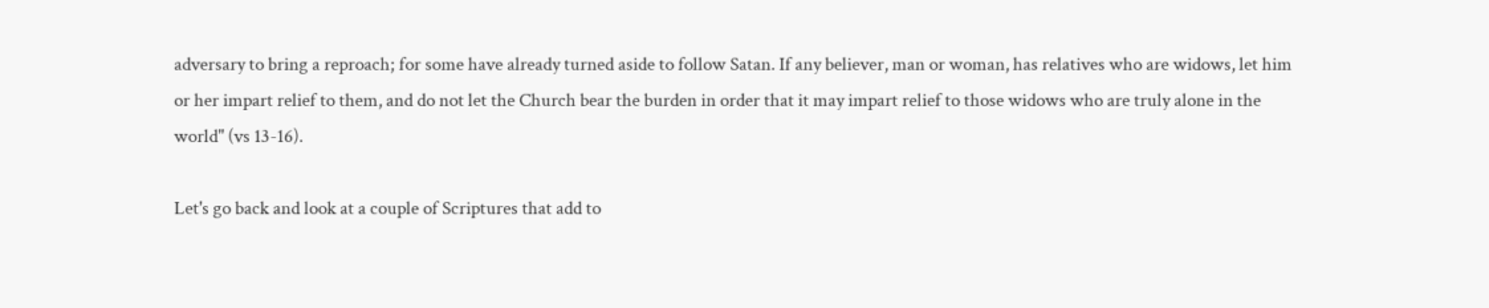adversary to bring a reproach; for some have already turned aside to follow Satan. If any believer, man or woman, has relatives who are widows, let him or her impart relief to them, and do not let the Church bear the burden in order that it may impart relief to those widows who are truly alone in the world" (vs 13-16).

Let's go back and look at a couple of Scriptures that add to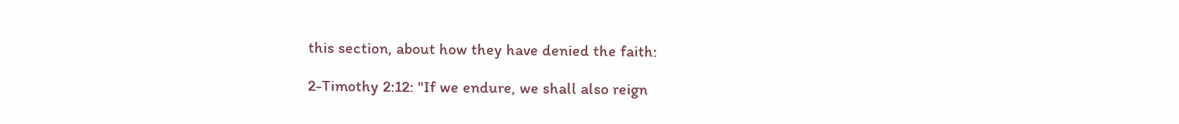this section, about how they have denied the faith:

2-Timothy 2:12: "If we endure, we shall also reign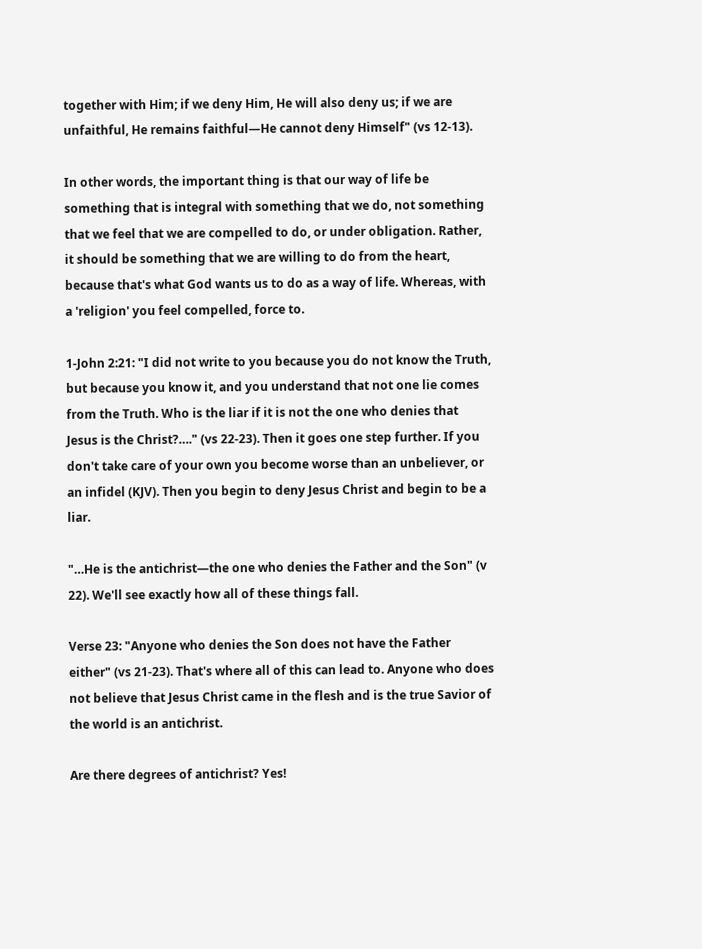together with Him; if we deny Him, He will also deny us; if we are unfaithful, He remains faithful—He cannot deny Himself" (vs 12-13).

In other words, the important thing is that our way of life be something that is integral with something that we do, not something that we feel that we are compelled to do, or under obligation. Rather, it should be something that we are willing to do from the heart, because that's what God wants us to do as a way of life. Whereas, with a 'religion' you feel compelled, force to.

1-John 2:21: "I did not write to you because you do not know the Truth, but because you know it, and you understand that not one lie comes from the Truth. Who is the liar if it is not the one who denies that Jesus is the Christ?…." (vs 22-23). Then it goes one step further. If you don't take care of your own you become worse than an unbeliever, or an infidel (KJV). Then you begin to deny Jesus Christ and begin to be a liar.

"…He is the antichrist—the one who denies the Father and the Son" (v 22). We'll see exactly how all of these things fall.

Verse 23: "Anyone who denies the Son does not have the Father either" (vs 21-23). That's where all of this can lead to. Anyone who does not believe that Jesus Christ came in the flesh and is the true Savior of the world is an antichrist.

Are there degrees of antichrist? Yes!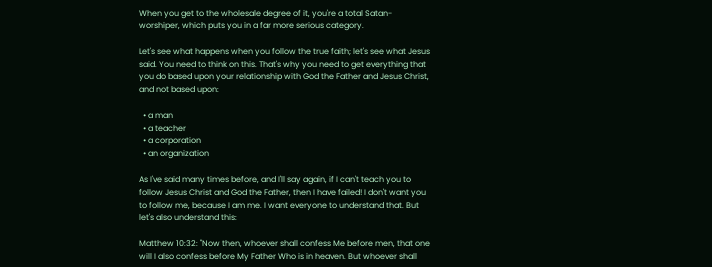When you get to the wholesale degree of it, you're a total Satan-worshiper, which puts you in a far more serious category.

Let's see what happens when you follow the true faith; let's see what Jesus said. You need to think on this. That's why you need to get everything that you do based upon your relationship with God the Father and Jesus Christ, and not based upon:

  • a man
  • a teacher
  • a corporation
  • an organization

As I've said many times before, and I'll say again, if I can't teach you to follow Jesus Christ and God the Father, then I have failed! I don't want you to follow me, because I am me. I want everyone to understand that. But let's also understand this:

Matthew 10:32: "Now then, whoever shall confess Me before men, that one will I also confess before My Father Who is in heaven. But whoever shall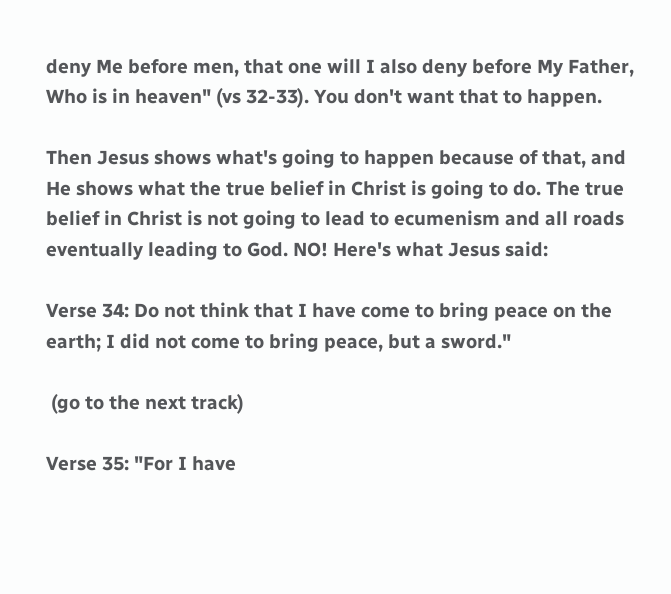deny Me before men, that one will I also deny before My Father, Who is in heaven" (vs 32-33). You don't want that to happen.

Then Jesus shows what's going to happen because of that, and He shows what the true belief in Christ is going to do. The true belief in Christ is not going to lead to ecumenism and all roads eventually leading to God. NO! Here's what Jesus said:

Verse 34: Do not think that I have come to bring peace on the earth; I did not come to bring peace, but a sword."

 (go to the next track)

Verse 35: "For I have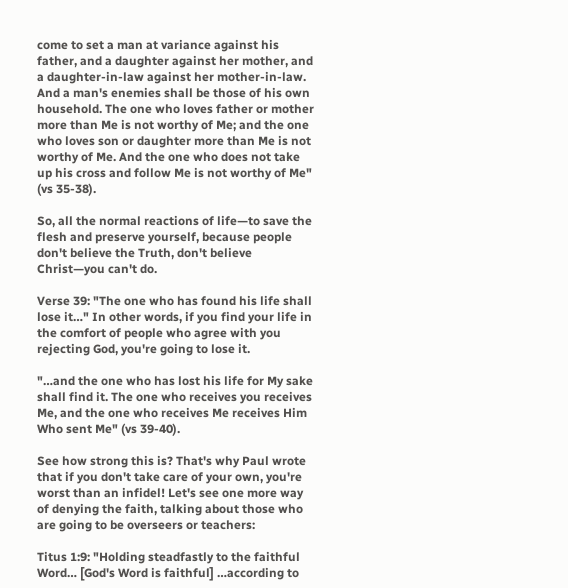come to set a man at variance against his father, and a daughter against her mother, and a daughter-in-law against her mother-in-law. And a man's enemies shall be those of his own household. The one who loves father or mother more than Me is not worthy of Me; and the one who loves son or daughter more than Me is not worthy of Me. And the one who does not take up his cross and follow Me is not worthy of Me" (vs 35-38).

So, all the normal reactions of life—to save the flesh and preserve yourself, because people don't believe the Truth, don't believe Christ—you can't do.

Verse 39: "The one who has found his life shall lose it…" In other words, if you find your life in the comfort of people who agree with you rejecting God, you're going to lose it.

"…and the one who has lost his life for My sake shall find it. The one who receives you receives Me, and the one who receives Me receives Him Who sent Me" (vs 39-40).

See how strong this is? That's why Paul wrote that if you don't take care of your own, you're worst than an infidel! Let's see one more way of denying the faith, talking about those who are going to be overseers or teachers:

Titus 1:9: "Holding steadfastly to the faithful Word… [God's Word is faithful] …according to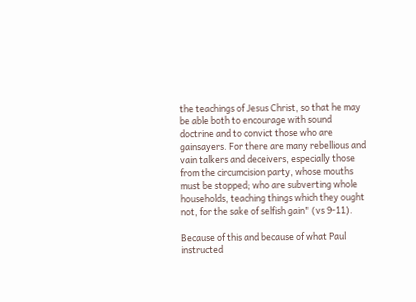the teachings of Jesus Christ, so that he may be able both to encourage with sound doctrine and to convict those who are gainsayers. For there are many rebellious and vain talkers and deceivers, especially those from the circumcision party, whose mouths must be stopped; who are subverting whole households, teaching things which they ought not, for the sake of selfish gain" (vs 9-11).

Because of this and because of what Paul instructed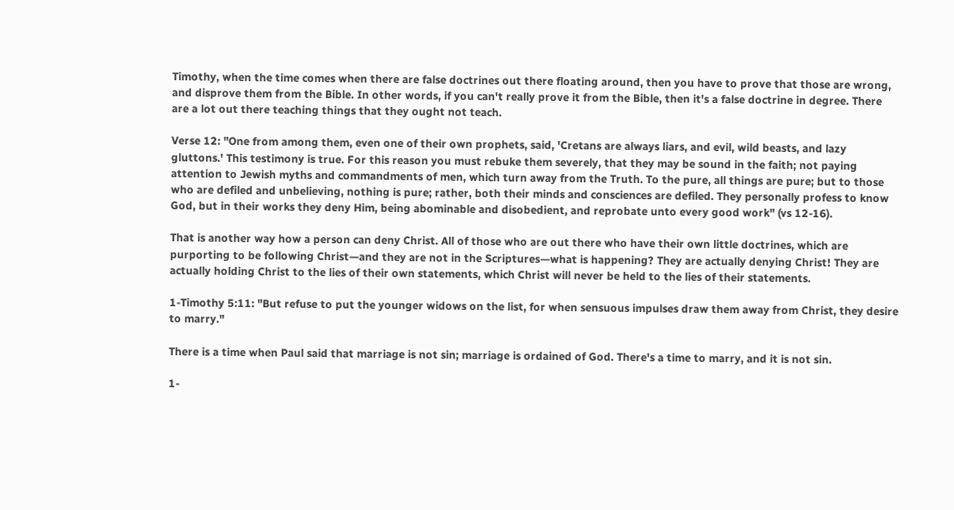Timothy, when the time comes when there are false doctrines out there floating around, then you have to prove that those are wrong, and disprove them from the Bible. In other words, if you can't really prove it from the Bible, then it's a false doctrine in degree. There are a lot out there teaching things that they ought not teach.

Verse 12: "One from among them, even one of their own prophets, said, 'Cretans are always liars, and evil, wild beasts, and lazy gluttons.' This testimony is true. For this reason you must rebuke them severely, that they may be sound in the faith; not paying attention to Jewish myths and commandments of men, which turn away from the Truth. To the pure, all things are pure; but to those who are defiled and unbelieving, nothing is pure; rather, both their minds and consciences are defiled. They personally profess to know God, but in their works they deny Him, being abominable and disobedient, and reprobate unto every good work" (vs 12-16).

That is another way how a person can deny Christ. All of those who are out there who have their own little doctrines, which are purporting to be following Christ—and they are not in the Scriptures—what is happening? They are actually denying Christ! They are actually holding Christ to the lies of their own statements, which Christ will never be held to the lies of their statements.

1-Timothy 5:11: "But refuse to put the younger widows on the list, for when sensuous impulses draw them away from Christ, they desire to marry."

There is a time when Paul said that marriage is not sin; marriage is ordained of God. There's a time to marry, and it is not sin.

1-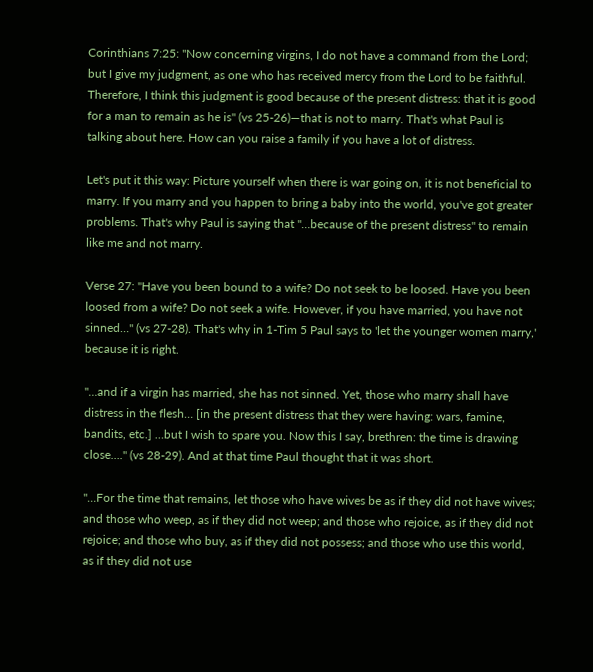Corinthians 7:25: "Now concerning virgins, I do not have a command from the Lord; but I give my judgment, as one who has received mercy from the Lord to be faithful. Therefore, I think this judgment is good because of the present distress: that it is good for a man to remain as he is" (vs 25-26)—that is not to marry. That's what Paul is talking about here. How can you raise a family if you have a lot of distress.

Let's put it this way: Picture yourself when there is war going on, it is not beneficial to marry. If you marry and you happen to bring a baby into the world, you've got greater problems. That's why Paul is saying that "…because of the present distress" to remain like me and not marry.

Verse 27: "Have you been bound to a wife? Do not seek to be loosed. Have you been loosed from a wife? Do not seek a wife. However, if you have married, you have not sinned…" (vs 27-28). That's why in 1-Tim 5 Paul says to 'let the younger women marry,' because it is right.

"…and if a virgin has married, she has not sinned. Yet, those who marry shall have distress in the flesh… [in the present distress that they were having: wars, famine, bandits, etc.] …but I wish to spare you. Now this I say, brethren: the time is drawing close…." (vs 28-29). And at that time Paul thought that it was short.

"…For the time that remains, let those who have wives be as if they did not have wives; and those who weep, as if they did not weep; and those who rejoice, as if they did not rejoice; and those who buy, as if they did not possess; and those who use this world, as if they did not use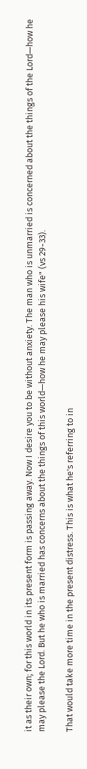it as their own; for this world in its present form is passing away. Now I desire you to be without anxiety. The man who is unmarried is concerned about the things of the Lord—how he may please the Lord. But he who is married has concerns about the things of this world—how he may please his wife" (vs 29-33).

That would take more time in the present distress. This is what he's referring to in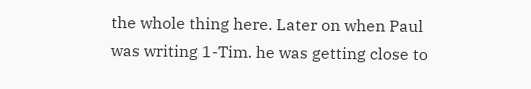the whole thing here. Later on when Paul was writing 1-Tim. he was getting close to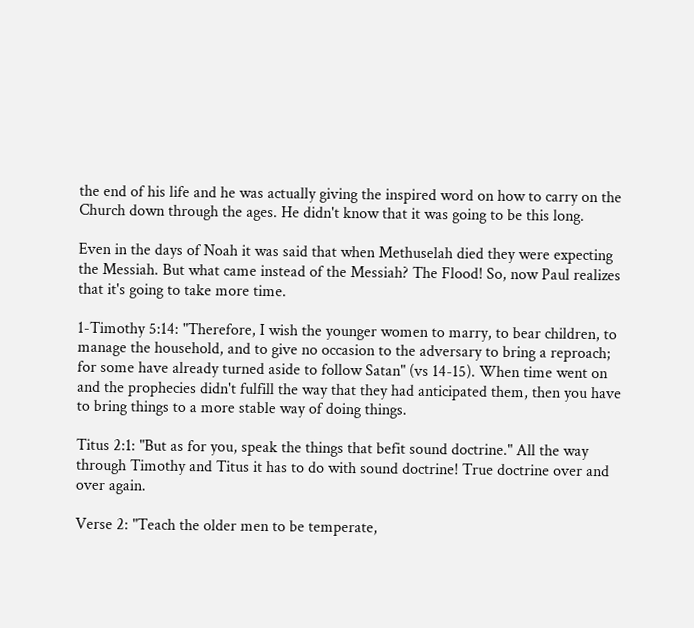the end of his life and he was actually giving the inspired word on how to carry on the Church down through the ages. He didn't know that it was going to be this long.

Even in the days of Noah it was said that when Methuselah died they were expecting the Messiah. But what came instead of the Messiah? The Flood! So, now Paul realizes that it's going to take more time.

1-Timothy 5:14: "Therefore, I wish the younger women to marry, to bear children, to manage the household, and to give no occasion to the adversary to bring a reproach; for some have already turned aside to follow Satan" (vs 14-15). When time went on and the prophecies didn't fulfill the way that they had anticipated them, then you have to bring things to a more stable way of doing things.

Titus 2:1: "But as for you, speak the things that befit sound doctrine." All the way through Timothy and Titus it has to do with sound doctrine! True doctrine over and over again.

Verse 2: "Teach the older men to be temperate,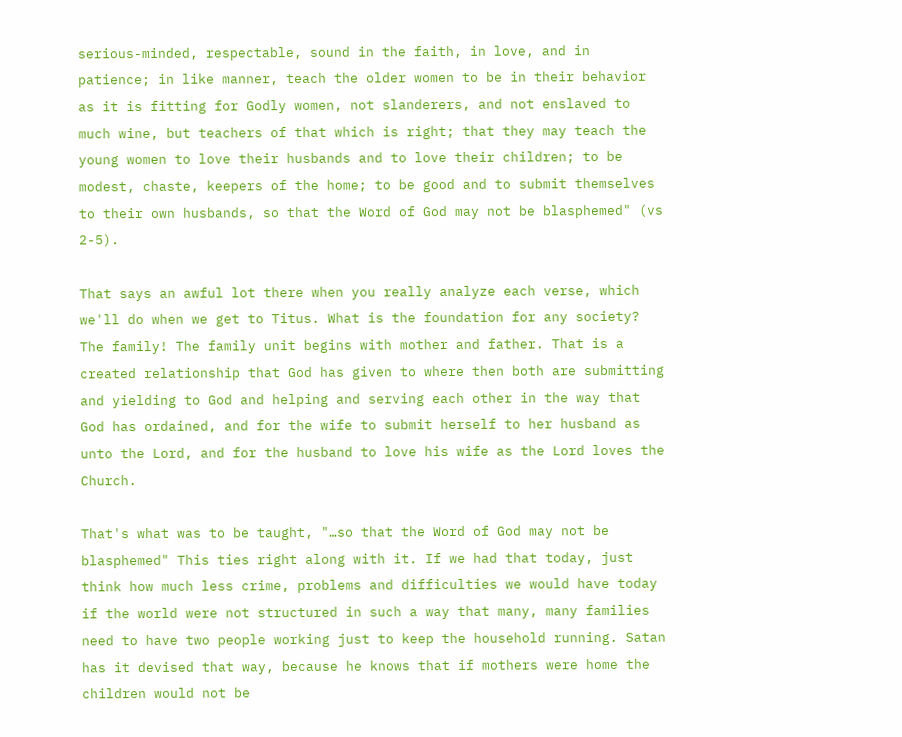serious-minded, respectable, sound in the faith, in love, and in patience; in like manner, teach the older women to be in their behavior as it is fitting for Godly women, not slanderers, and not enslaved to much wine, but teachers of that which is right; that they may teach the young women to love their husbands and to love their children; to be modest, chaste, keepers of the home; to be good and to submit themselves to their own husbands, so that the Word of God may not be blasphemed" (vs 2-5).

That says an awful lot there when you really analyze each verse, which we'll do when we get to Titus. What is the foundation for any society? The family! The family unit begins with mother and father. That is a created relationship that God has given to where then both are submitting and yielding to God and helping and serving each other in the way that God has ordained, and for the wife to submit herself to her husband as unto the Lord, and for the husband to love his wife as the Lord loves the Church.

That's what was to be taught, "…so that the Word of God may not be blasphemed" This ties right along with it. If we had that today, just think how much less crime, problems and difficulties we would have today if the world were not structured in such a way that many, many families need to have two people working just to keep the household running. Satan has it devised that way, because he knows that if mothers were home the children would not be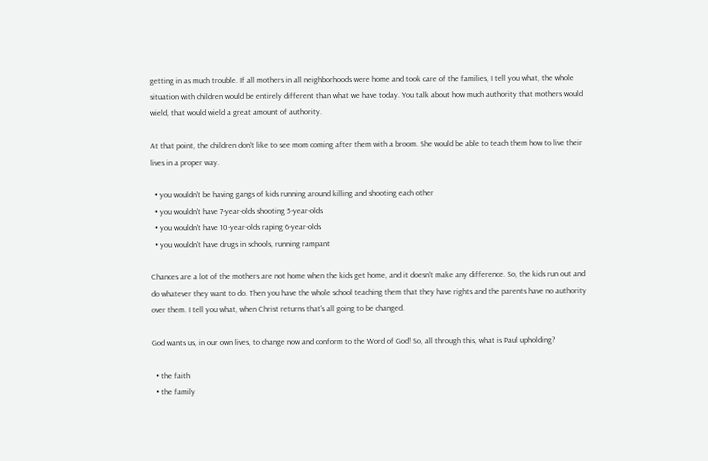getting in as much trouble. If all mothers in all neighborhoods were home and took care of the families, I tell you what, the whole situation with children would be entirely different than what we have today. You talk about how much authority that mothers would wield, that would wield a great amount of authority.

At that point, the children don't like to see mom coming after them with a broom. She would be able to teach them how to live their lives in a proper way.

  • you wouldn't be having gangs of kids running around killing and shooting each other
  • you wouldn't have 7-year-olds shooting 5-year-olds
  • you wouldn't have 10-year-olds raping 6-year-olds
  • you wouldn't have drugs in schools, running rampant

Chances are a lot of the mothers are not home when the kids get home, and it doesn't make any difference. So, the kids run out and do whatever they want to do. Then you have the whole school teaching them that they have rights and the parents have no authority over them. I tell you what, when Christ returns that's all going to be changed.

God wants us, in our own lives, to change now and conform to the Word of God! So, all through this, what is Paul upholding?

  • the faith
  • the family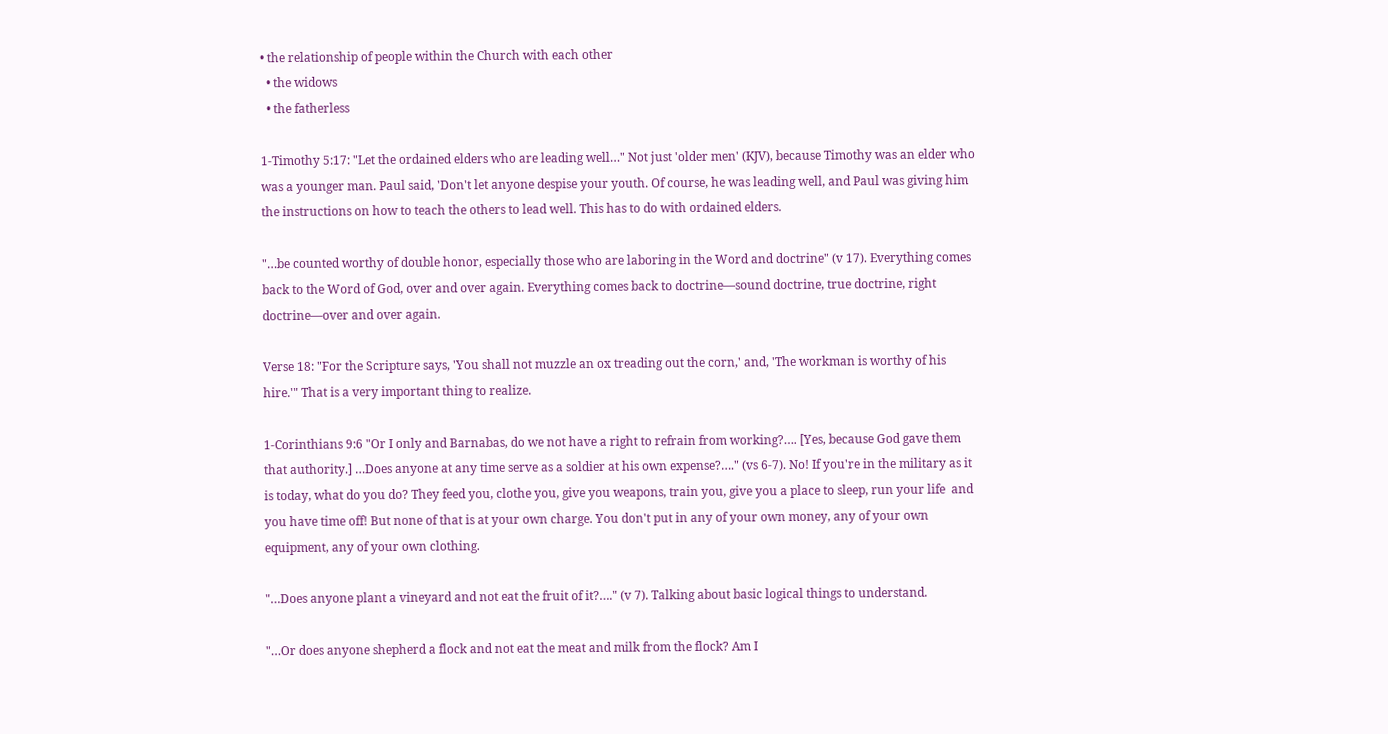• the relationship of people within the Church with each other
  • the widows
  • the fatherless

1-Timothy 5:17: "Let the ordained elders who are leading well…" Not just 'older men' (KJV), because Timothy was an elder who was a younger man. Paul said, 'Don't let anyone despise your youth. Of course, he was leading well, and Paul was giving him the instructions on how to teach the others to lead well. This has to do with ordained elders.

"…be counted worthy of double honor, especially those who are laboring in the Word and doctrine" (v 17). Everything comes back to the Word of God, over and over again. Everything comes back to doctrine—sound doctrine, true doctrine, right doctrine—over and over again.

Verse 18: "For the Scripture says, 'You shall not muzzle an ox treading out the corn,' and, 'The workman is worthy of his hire.'" That is a very important thing to realize.

1-Corinthians 9:6 "Or I only and Barnabas, do we not have a right to refrain from working?…. [Yes, because God gave them that authority.] …Does anyone at any time serve as a soldier at his own expense?…." (vs 6-7). No! If you're in the military as it is today, what do you do? They feed you, clothe you, give you weapons, train you, give you a place to sleep, run your life  and you have time off! But none of that is at your own charge. You don't put in any of your own money, any of your own equipment, any of your own clothing.

"…Does anyone plant a vineyard and not eat the fruit of it?…." (v 7). Talking about basic logical things to understand.

"…Or does anyone shepherd a flock and not eat the meat and milk from the flock? Am I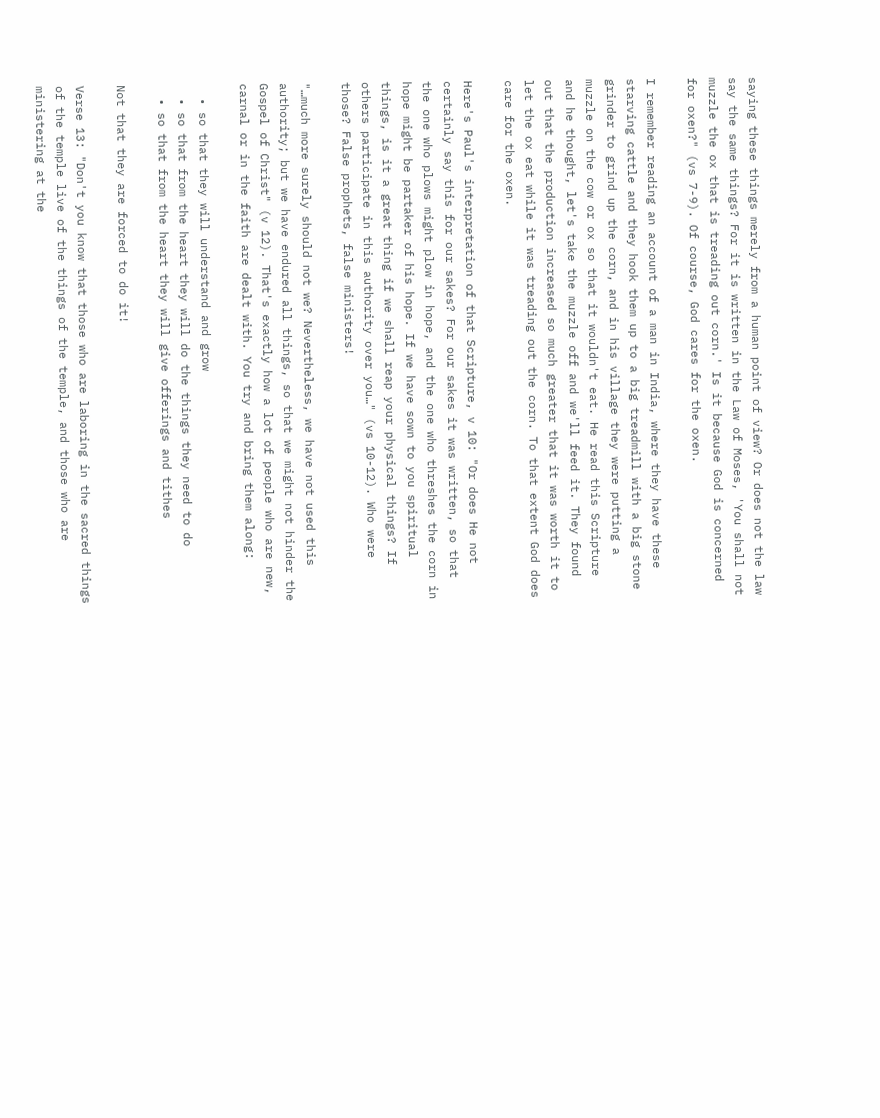saying these things merely from a human point of view? Or does not the law say the same things? For it is written in the Law of Moses, 'You shall not muzzle the ox that is treading out corn.' Is it because God is concerned for oxen?" (vs 7-9). Of course, God cares for the oxen.

I remember reading an account of a man in India, where they have these starving cattle and they hook them up to a big treadmill with a big stone grinder to grind up the corn, and in his village they were putting a muzzle on the cow or ox so that it wouldn't eat. He read this Scripture and he thought, let's take the muzzle off and we'll feed it. They found out that the production increased so much greater that it was worth it to let the ox eat while it was treading out the corn. To that extent God does care for the oxen.

Here's Paul's interpretation of that Scripture, v 10: "Or does He not certainly say this for our sakes? For our sakes it was written, so that the one who plows might plow in hope, and the one who threshes the corn in hope might be partaker of his hope. If we have sown to you spiritual things, is it a great thing if we shall reap your physical things? If others participate in this authority over you…" (vs 10-12). Who were those? False prophets, false ministers!

"…much more surely should not we? Nevertheless, we have not used this authority; but we have endured all things, so that we might not hinder the Gospel of Christ" (v 12). That's exactly how a lot of people who are new, carnal or in the faith are dealt with. You try and bring them along:

  • so that they will understand and grow
  • so that from the heart they will do the things they need to do
  • so that from the heart they will give offerings and tithes

Not that they are forced to do it!

Verse 13: "Don't you know that those who are laboring in the sacred things of the temple live of the things of the temple, and those who are ministering at the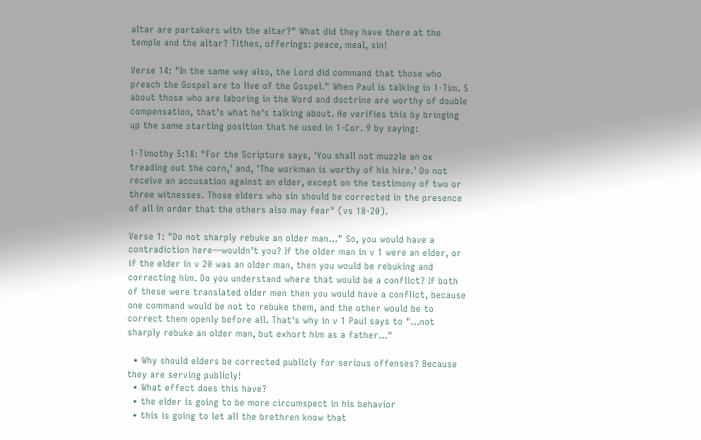altar are partakers with the altar?" What did they have there at the temple and the altar? Tithes, offerings: peace, meal, sin!

Verse 14: "In the same way also, the Lord did command that those who preach the Gospel are to live of the Gospel." When Paul is talking in 1-Tim. 5 about those who are laboring in the Word and doctrine are worthy of double compensation, that's what he's talking about. He verifies this by bringing up the same starting position that he used in 1-Cor. 9 by saying:

1-Timothy 5:18: "For the Scripture says, 'You shall not muzzle an ox treading out the corn,' and, 'The workman is worthy of his hire.' Do not receive an accusation against an elder, except on the testimony of two or three witnesses. Those elders who sin should be corrected in the presence of all in order that the others also may fear" (vs 18-20).

Verse 1: "Do not sharply rebuke an older man…" So, you would have a contradiction here—wouldn't you? If the older man in v 1 were an elder, or if the elder in v 20 was an older man, then you would be rebuking and correcting him. Do you understand where that would be a conflict? If both of these were translated older men then you would have a conflict, because one command would be not to rebuke them, and the other would be to correct them openly before all. That's why in v 1 Paul says to "…not sharply rebuke an older man, but exhort him as a father…"

  • Why should elders be corrected publicly for serious offenses? Because they are serving publicly!
  • What effect does this have?
  • the elder is going to be more circumspect in his behavior
  • this is going to let all the brethren know that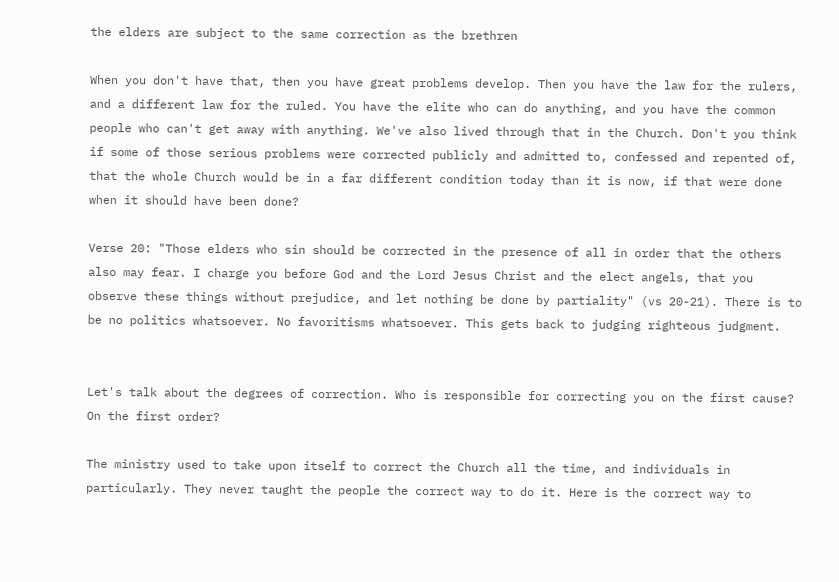the elders are subject to the same correction as the brethren

When you don't have that, then you have great problems develop. Then you have the law for the rulers, and a different law for the ruled. You have the elite who can do anything, and you have the common people who can't get away with anything. We've also lived through that in the Church. Don't you think if some of those serious problems were corrected publicly and admitted to, confessed and repented of, that the whole Church would be in a far different condition today than it is now, if that were done when it should have been done?

Verse 20: "Those elders who sin should be corrected in the presence of all in order that the others also may fear. I charge you before God and the Lord Jesus Christ and the elect angels, that you observe these things without prejudice, and let nothing be done by partiality" (vs 20-21). There is to be no politics whatsoever. No favoritisms whatsoever. This gets back to judging righteous judgment.


Let's talk about the degrees of correction. Who is responsible for correcting you on the first cause? On the first order?

The ministry used to take upon itself to correct the Church all the time, and individuals in particularly. They never taught the people the correct way to do it. Here is the correct way to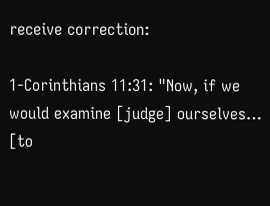receive correction:

1-Corinthians 11:31: "Now, if we would examine [judge] ourselves… [to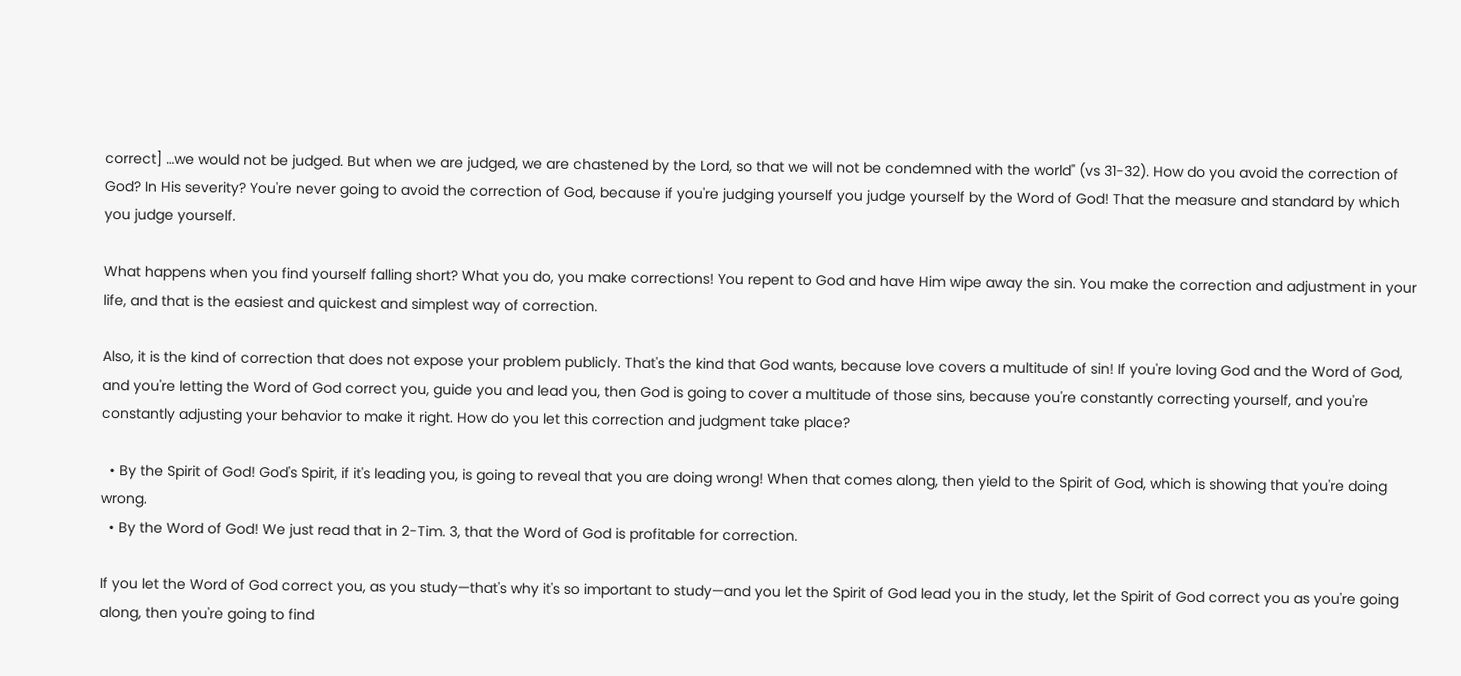correct] …we would not be judged. But when we are judged, we are chastened by the Lord, so that we will not be condemned with the world" (vs 31-32). How do you avoid the correction of God? In His severity? You're never going to avoid the correction of God, because if you're judging yourself you judge yourself by the Word of God! That the measure and standard by which you judge yourself.

What happens when you find yourself falling short? What you do, you make corrections! You repent to God and have Him wipe away the sin. You make the correction and adjustment in your life, and that is the easiest and quickest and simplest way of correction.

Also, it is the kind of correction that does not expose your problem publicly. That's the kind that God wants, because love covers a multitude of sin! If you're loving God and the Word of God, and you're letting the Word of God correct you, guide you and lead you, then God is going to cover a multitude of those sins, because you're constantly correcting yourself, and you're constantly adjusting your behavior to make it right. How do you let this correction and judgment take place?

  • By the Spirit of God! God's Spirit, if it's leading you, is going to reveal that you are doing wrong! When that comes along, then yield to the Spirit of God, which is showing that you're doing wrong.
  • By the Word of God! We just read that in 2-Tim. 3, that the Word of God is profitable for correction.

If you let the Word of God correct you, as you study—that's why it's so important to study—and you let the Spirit of God lead you in the study, let the Spirit of God correct you as you're going along, then you're going to find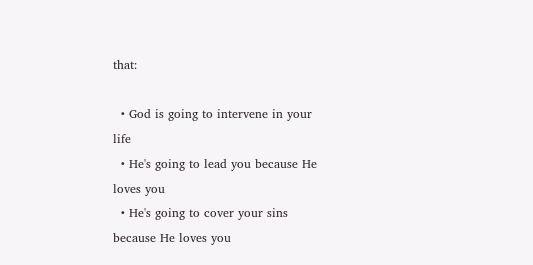that:

  • God is going to intervene in your life
  • He's going to lead you because He loves you
  • He's going to cover your sins because He loves you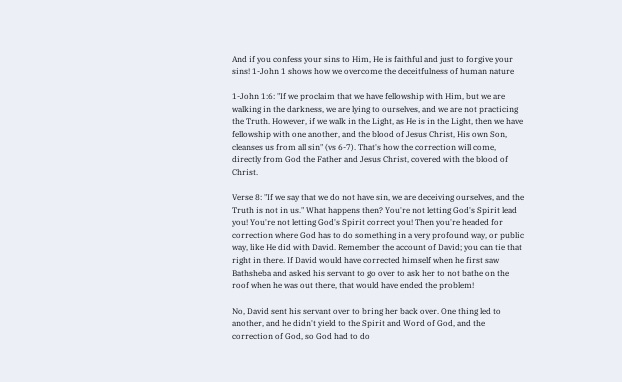And if you confess your sins to Him, He is faithful and just to forgive your sins! 1-John 1 shows how we overcome the deceitfulness of human nature

1-John 1:6: "If we proclaim that we have fellowship with Him, but we are walking in the darkness, we are lying to ourselves, and we are not practicing the Truth. However, if we walk in the Light, as He is in the Light, then we have fellowship with one another, and the blood of Jesus Christ, His own Son, cleanses us from all sin" (vs 6-7). That's how the correction will come, directly from God the Father and Jesus Christ, covered with the blood of Christ.

Verse 8: "If we say that we do not have sin, we are deceiving ourselves, and the Truth is not in us." What happens then? You're not letting God's Spirit lead you! You're not letting God's Spirit correct you! Then you're headed for correction where God has to do something in a very profound way, or public way, like He did with David. Remember the account of David; you can tie that right in there. If David would have corrected himself when he first saw Bathsheba and asked his servant to go over to ask her to not bathe on the roof when he was out there, that would have ended the problem!

No, David sent his servant over to bring her back over. One thing led to another, and he didn't yield to the Spirit and Word of God, and the correction of God, so God had to do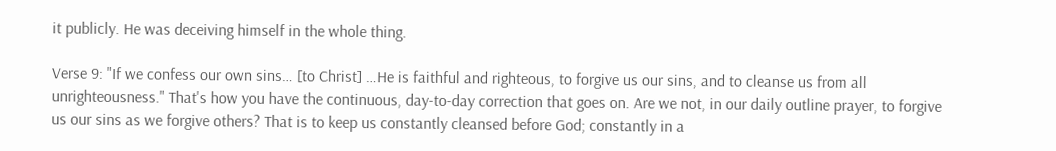it publicly. He was deceiving himself in the whole thing.

Verse 9: "If we confess our own sins… [to Christ] …He is faithful and righteous, to forgive us our sins, and to cleanse us from all unrighteousness." That's how you have the continuous, day-to-day correction that goes on. Are we not, in our daily outline prayer, to forgive us our sins as we forgive others? That is to keep us constantly cleansed before God; constantly in a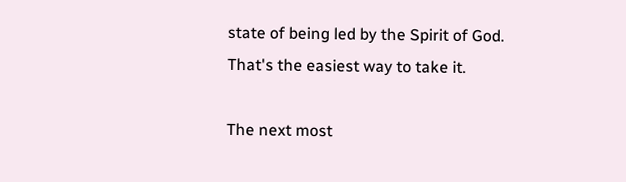state of being led by the Spirit of God. That's the easiest way to take it.

The next most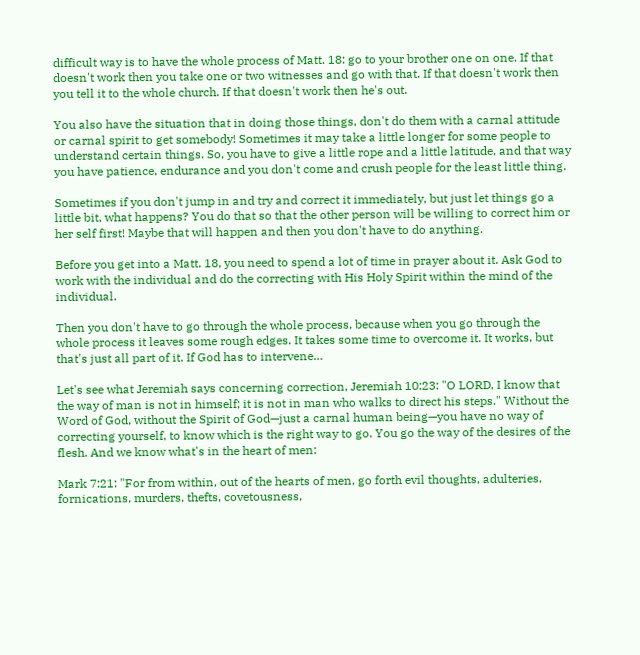difficult way is to have the whole process of Matt. 18: go to your brother one on one. If that doesn't work then you take one or two witnesses and go with that. If that doesn't work then you tell it to the whole church. If that doesn't work then he's out.

You also have the situation that in doing those things, don't do them with a carnal attitude or carnal spirit to get somebody! Sometimes it may take a little longer for some people to understand certain things. So, you have to give a little rope and a little latitude, and that way you have patience, endurance and you don't come and crush people for the least little thing.

Sometimes if you don't jump in and try and correct it immediately, but just let things go a little bit, what happens? You do that so that the other person will be willing to correct him or her self first! Maybe that will happen and then you don't have to do anything.

Before you get into a Matt. 18, you need to spend a lot of time in prayer about it. Ask God to work with the individual and do the correcting with His Holy Spirit within the mind of the individual.

Then you don't have to go through the whole process, because when you go through the whole process it leaves some rough edges. It takes some time to overcome it. It works, but that's just all part of it. If God has to intervene…

Let's see what Jeremiah says concerning correction, Jeremiah 10:23: "O LORD, I know that the way of man is not in himself; it is not in man who walks to direct his steps." Without the Word of God, without the Spirit of God—just a carnal human being—you have no way of correcting yourself, to know which is the right way to go. You go the way of the desires of the flesh. And we know what's in the heart of men:

Mark 7:21: "For from within, out of the hearts of men, go forth evil thoughts, adulteries, fornications, murders, thefts, covetousness,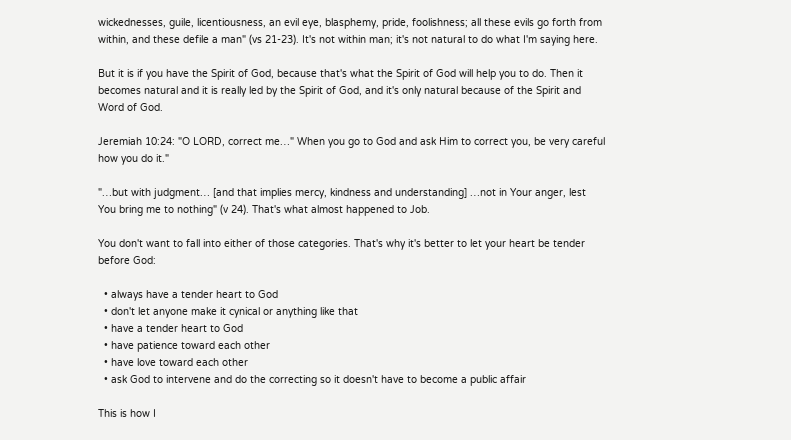wickednesses, guile, licentiousness, an evil eye, blasphemy, pride, foolishness; all these evils go forth from within, and these defile a man" (vs 21-23). It's not within man; it's not natural to do what I'm saying here.

But it is if you have the Spirit of God, because that's what the Spirit of God will help you to do. Then it becomes natural and it is really led by the Spirit of God, and it's only natural because of the Spirit and Word of God.

Jeremiah 10:24: "O LORD, correct me…" When you go to God and ask Him to correct you, be very careful how you do it."

"…but with judgment… [and that implies mercy, kindness and understanding] …not in Your anger, lest You bring me to nothing" (v 24). That's what almost happened to Job.

You don't want to fall into either of those categories. That's why it's better to let your heart be tender before God:

  • always have a tender heart to God
  • don't let anyone make it cynical or anything like that
  • have a tender heart to God
  • have patience toward each other
  • have love toward each other
  • ask God to intervene and do the correcting so it doesn't have to become a public affair

This is how I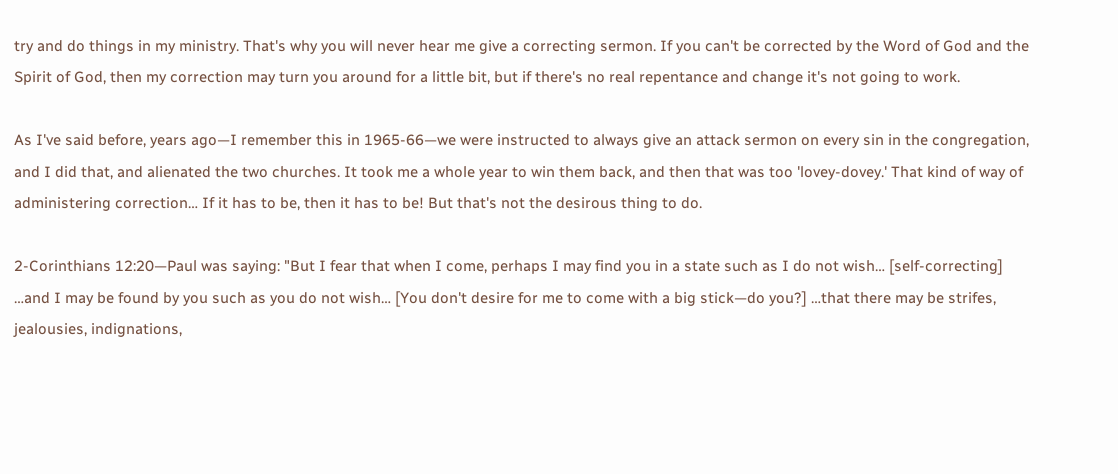try and do things in my ministry. That's why you will never hear me give a correcting sermon. If you can't be corrected by the Word of God and the Spirit of God, then my correction may turn you around for a little bit, but if there's no real repentance and change it's not going to work.

As I've said before, years ago—I remember this in 1965-66—we were instructed to always give an attack sermon on every sin in the congregation, and I did that, and alienated the two churches. It took me a whole year to win them back, and then that was too 'lovey-dovey.' That kind of way of administering correction… If it has to be, then it has to be! But that's not the desirous thing to do.

2-Corinthians 12:20—Paul was saying: "But I fear that when I come, perhaps I may find you in a state such as I do not wish… [self-correcting] …and I may be found by you such as you do not wish… [You don't desire for me to come with a big stick—do you?] …that there may be strifes, jealousies, indignations,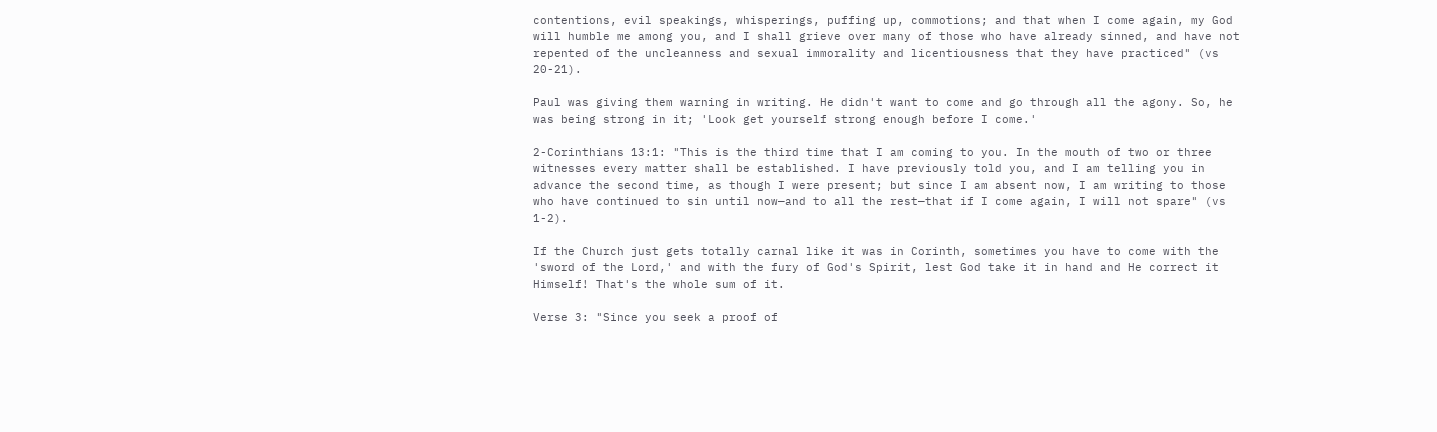contentions, evil speakings, whisperings, puffing up, commotions; and that when I come again, my God will humble me among you, and I shall grieve over many of those who have already sinned, and have not repented of the uncleanness and sexual immorality and licentiousness that they have practiced" (vs 20-21).

Paul was giving them warning in writing. He didn't want to come and go through all the agony. So, he was being strong in it; 'Look get yourself strong enough before I come.'

2-Corinthians 13:1: "This is the third time that I am coming to you. In the mouth of two or three witnesses every matter shall be established. I have previously told you, and I am telling you in advance the second time, as though I were present; but since I am absent now, I am writing to those who have continued to sin until now—and to all the rest—that if I come again, I will not spare" (vs 1-2).

If the Church just gets totally carnal like it was in Corinth, sometimes you have to come with the 'sword of the Lord,' and with the fury of God's Spirit, lest God take it in hand and He correct it Himself! That's the whole sum of it.

Verse 3: "Since you seek a proof of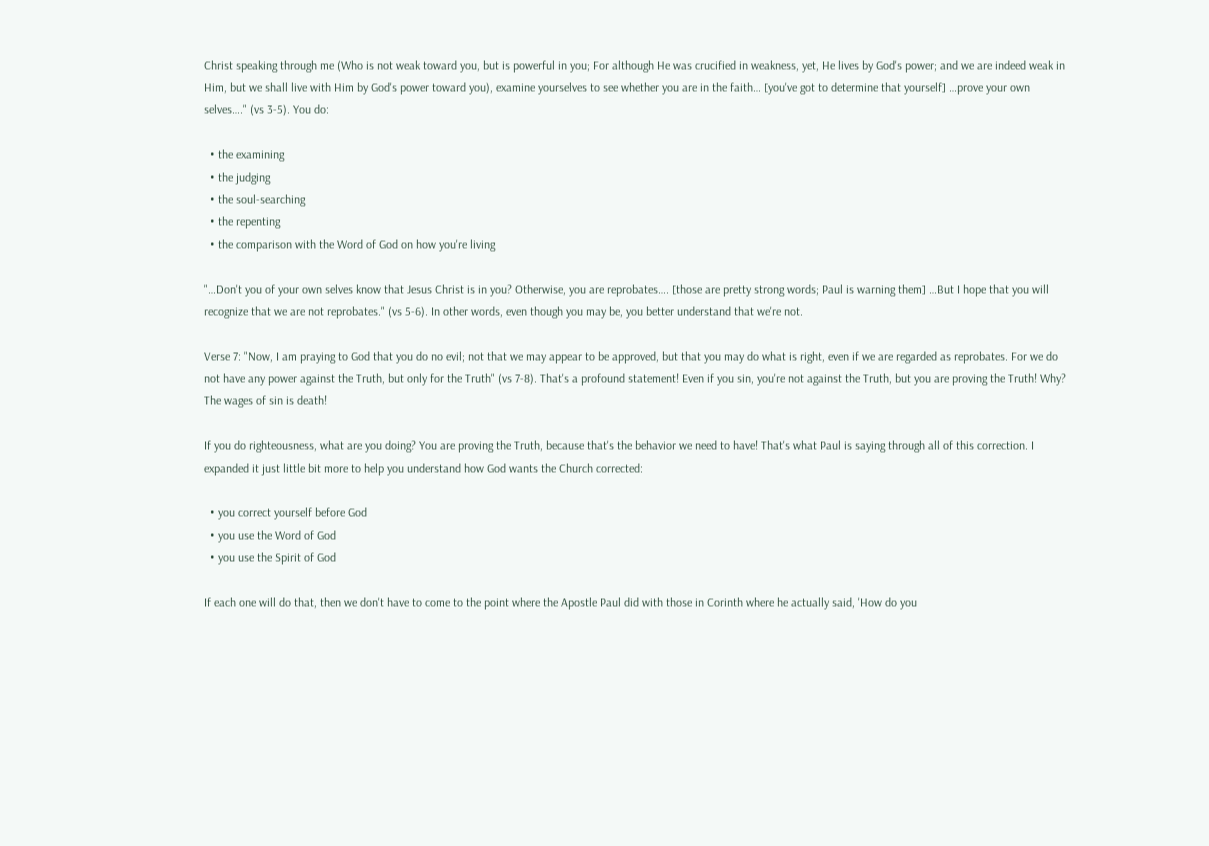Christ speaking through me (Who is not weak toward you, but is powerful in you; For although He was crucified in weakness, yet, He lives by God's power; and we are indeed weak in Him, but we shall live with Him by God's power toward you), examine yourselves to see whether you are in the faith… [you've got to determine that yourself] …prove your own selves…." (vs 3-5). You do:

  • the examining
  • the judging
  • the soul-searching
  • the repenting
  • the comparison with the Word of God on how you're living

"…Don't you of your own selves know that Jesus Christ is in you? Otherwise, you are reprobates…. [those are pretty strong words; Paul is warning them] …But I hope that you will recognize that we are not reprobates." (vs 5-6). In other words, even though you may be, you better understand that we're not.

Verse 7: "Now, I am praying to God that you do no evil; not that we may appear to be approved, but that you may do what is right, even if we are regarded as reprobates. For we do not have any power against the Truth, but only for the Truth" (vs 7-8). That's a profound statement! Even if you sin, you're not against the Truth, but you are proving the Truth! Why? The wages of sin is death!

If you do righteousness, what are you doing? You are proving the Truth, because that's the behavior we need to have! That's what Paul is saying through all of this correction. I expanded it just little bit more to help you understand how God wants the Church corrected:

  • you correct yourself before God
  • you use the Word of God
  • you use the Spirit of God

If each one will do that, then we don't have to come to the point where the Apostle Paul did with those in Corinth where he actually said, 'How do you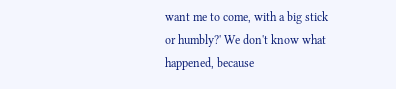want me to come, with a big stick or humbly?' We don't know what happened, because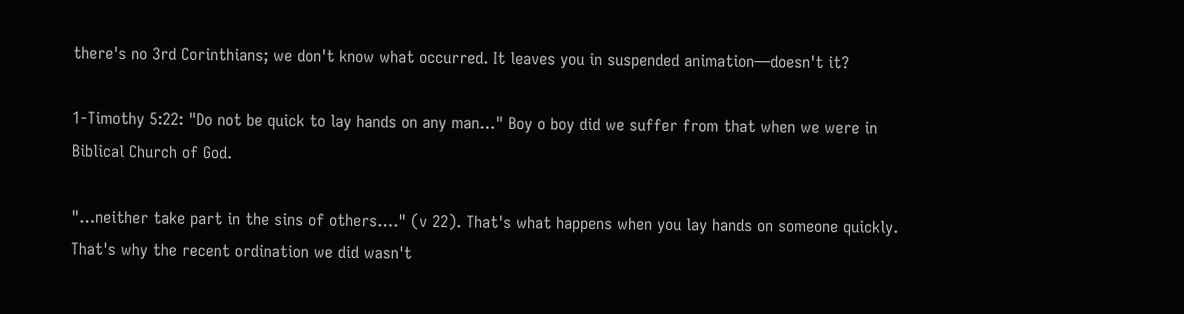there's no 3rd Corinthians; we don't know what occurred. It leaves you in suspended animation—doesn't it?

1-Timothy 5:22: "Do not be quick to lay hands on any man…" Boy o boy did we suffer from that when we were in Biblical Church of God.

"…neither take part in the sins of others…." (v 22). That's what happens when you lay hands on someone quickly. That's why the recent ordination we did wasn't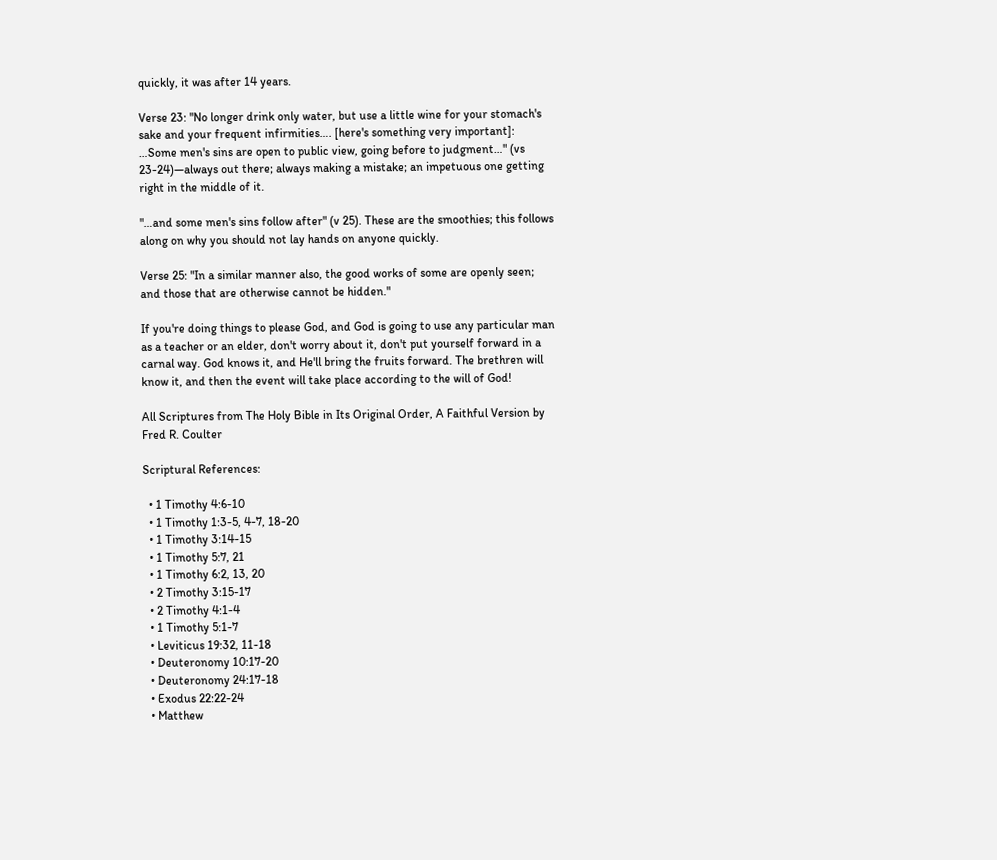quickly, it was after 14 years.

Verse 23: "No longer drink only water, but use a little wine for your stomach's sake and your frequent infirmities…. [here's something very important]: …Some men's sins are open to public view, going before to judgment…" (vs 23-24)—always out there; always making a mistake; an impetuous one getting right in the middle of it.

"…and some men's sins follow after" (v 25). These are the smoothies; this follows along on why you should not lay hands on anyone quickly.

Verse 25: "In a similar manner also, the good works of some are openly seen; and those that are otherwise cannot be hidden."

If you're doing things to please God, and God is going to use any particular man as a teacher or an elder, don't worry about it, don't put yourself forward in a carnal way. God knows it, and He'll bring the fruits forward. The brethren will know it, and then the event will take place according to the will of God!

All Scriptures from The Holy Bible in Its Original Order, A Faithful Version by Fred R. Coulter

Scriptural References:

  • 1 Timothy 4:6-10
  • 1 Timothy 1:3-5, 4-7, 18-20
  • 1 Timothy 3:14-15
  • 1 Timothy 5:7, 21
  • 1 Timothy 6:2, 13, 20
  • 2 Timothy 3:15-17
  • 2 Timothy 4:1-4
  • 1 Timothy 5:1-7
  • Leviticus 19:32, 11-18
  • Deuteronomy 10:17-20
  • Deuteronomy 24:17-18
  • Exodus 22:22-24
  • Matthew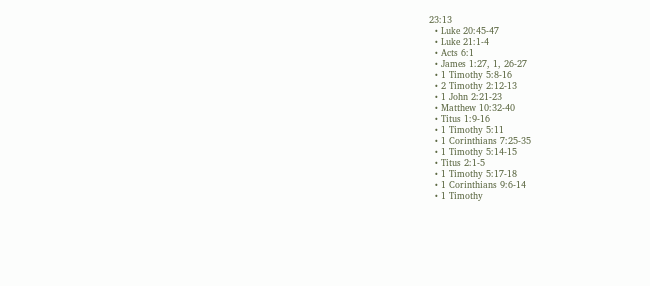23:13
  • Luke 20:45-47
  • Luke 21:1-4
  • Acts 6:1
  • James 1:27, 1, 26-27
  • 1 Timothy 5:8-16
  • 2 Timothy 2:12-13
  • 1 John 2:21-23
  • Matthew 10:32-40
  • Titus 1:9-16
  • 1 Timothy 5:11
  • 1 Corinthians 7:25-35
  • 1 Timothy 5:14-15
  • Titus 2:1-5
  • 1 Timothy 5:17-18
  • 1 Corinthians 9:6-14
  • 1 Timothy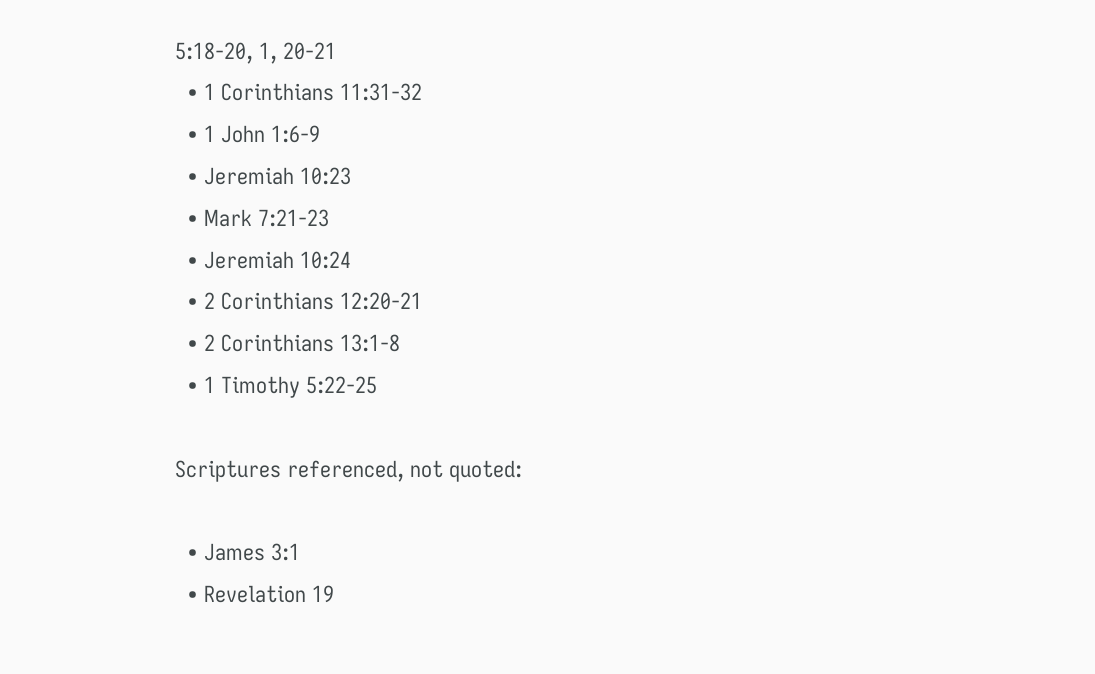5:18-20, 1, 20-21
  • 1 Corinthians 11:31-32
  • 1 John 1:6-9
  • Jeremiah 10:23
  • Mark 7:21-23
  • Jeremiah 10:24
  • 2 Corinthians 12:20-21
  • 2 Corinthians 13:1-8
  • 1 Timothy 5:22-25

Scriptures referenced, not quoted:

  • James 3:1
  • Revelation 19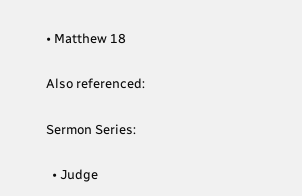• Matthew 18

Also referenced:

Sermon Series:

  • Judge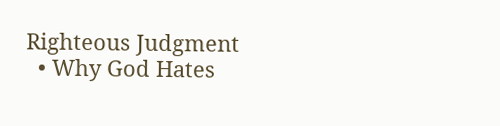Righteous Judgment
  • Why God Hates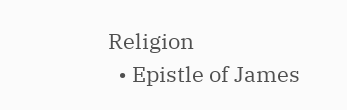Religion
  • Epistle of James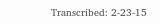Transcribed: 2-23-15